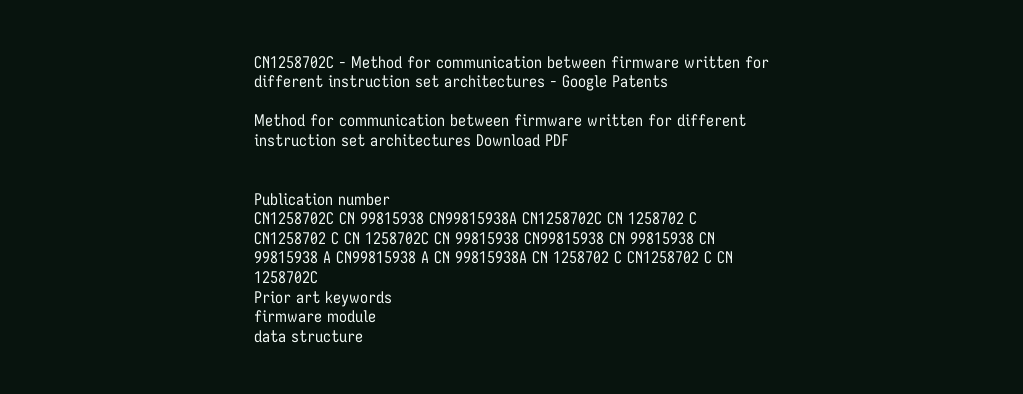CN1258702C - Method for communication between firmware written for different instruction set architectures - Google Patents

Method for communication between firmware written for different instruction set architectures Download PDF


Publication number
CN1258702C CN 99815938 CN99815938A CN1258702C CN 1258702 C CN1258702 C CN 1258702C CN 99815938 CN99815938 CN 99815938 CN 99815938 A CN99815938 A CN 99815938A CN 1258702 C CN1258702 C CN 1258702C
Prior art keywords
firmware module
data structure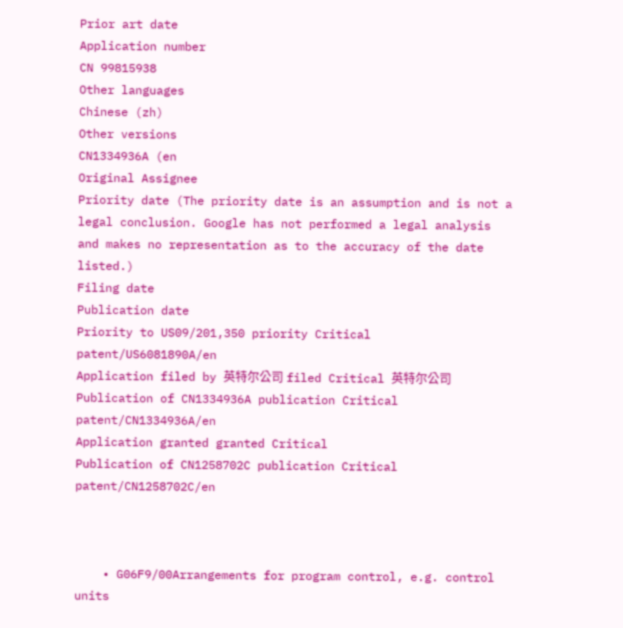Prior art date
Application number
CN 99815938
Other languages
Chinese (zh)
Other versions
CN1334936A (en
Original Assignee
Priority date (The priority date is an assumption and is not a legal conclusion. Google has not performed a legal analysis and makes no representation as to the accuracy of the date listed.)
Filing date
Publication date
Priority to US09/201,350 priority Critical patent/US6081890A/en
Application filed by 英特尔公司 filed Critical 英特尔公司
Publication of CN1334936A publication Critical patent/CN1334936A/en
Application granted granted Critical
Publication of CN1258702C publication Critical patent/CN1258702C/en



    • G06F9/00Arrangements for program control, e.g. control units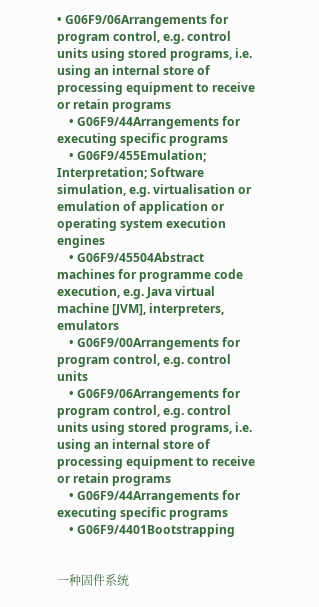• G06F9/06Arrangements for program control, e.g. control units using stored programs, i.e. using an internal store of processing equipment to receive or retain programs
    • G06F9/44Arrangements for executing specific programs
    • G06F9/455Emulation; Interpretation; Software simulation, e.g. virtualisation or emulation of application or operating system execution engines
    • G06F9/45504Abstract machines for programme code execution, e.g. Java virtual machine [JVM], interpreters, emulators
    • G06F9/00Arrangements for program control, e.g. control units
    • G06F9/06Arrangements for program control, e.g. control units using stored programs, i.e. using an internal store of processing equipment to receive or retain programs
    • G06F9/44Arrangements for executing specific programs
    • G06F9/4401Bootstrapping


一种固件系统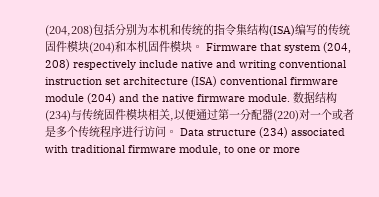(204,208)包括分别为本机和传统的指令集结构(ISA)编写的传统固件模块(204)和本机固件模块。 Firmware that system (204, 208) respectively include native and writing conventional instruction set architecture (ISA) conventional firmware module (204) and the native firmware module. 数据结构(234)与传统固件模块相关,以便通过第一分配器(220)对一个或者是多个传统程序进行访问。 Data structure (234) associated with traditional firmware module, to one or more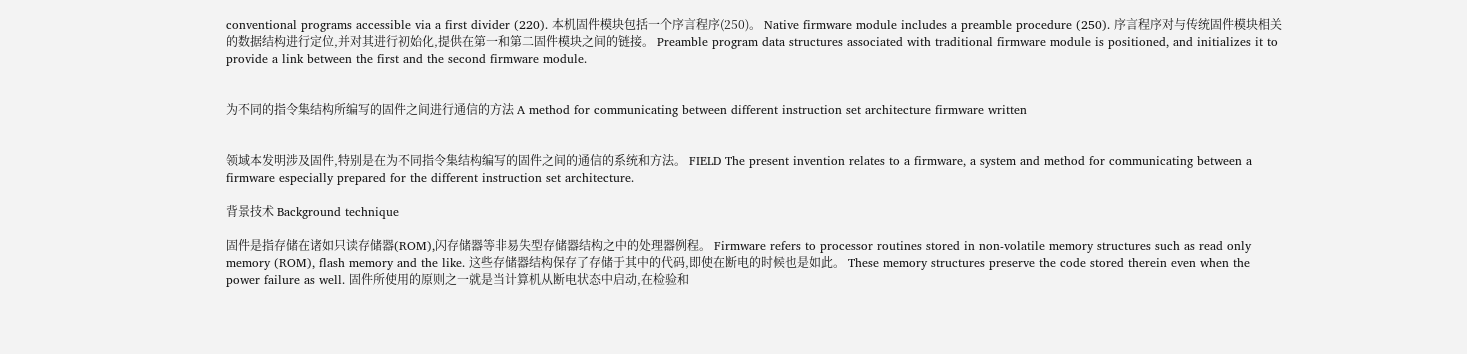conventional programs accessible via a first divider (220). 本机固件模块包括一个序言程序(250)。 Native firmware module includes a preamble procedure (250). 序言程序对与传统固件模块相关的数据结构进行定位,并对其进行初始化,提供在第一和第二固件模块之间的链接。 Preamble program data structures associated with traditional firmware module is positioned, and initializes it to provide a link between the first and the second firmware module.


为不同的指令集结构所编写的固件之间进行通信的方法 A method for communicating between different instruction set architecture firmware written


领域本发明涉及固件,特别是在为不同指令集结构编写的固件之间的通信的系统和方法。 FIELD The present invention relates to a firmware, a system and method for communicating between a firmware especially prepared for the different instruction set architecture.

背景技术 Background technique

固件是指存储在诸如只读存储器(ROM),闪存储器等非易失型存储器结构之中的处理器例程。 Firmware refers to processor routines stored in non-volatile memory structures such as read only memory (ROM), flash memory and the like. 这些存储器结构保存了存储于其中的代码,即使在断电的时候也是如此。 These memory structures preserve the code stored therein even when the power failure as well. 固件所使用的原则之一就是当计算机从断电状态中启动,在检验和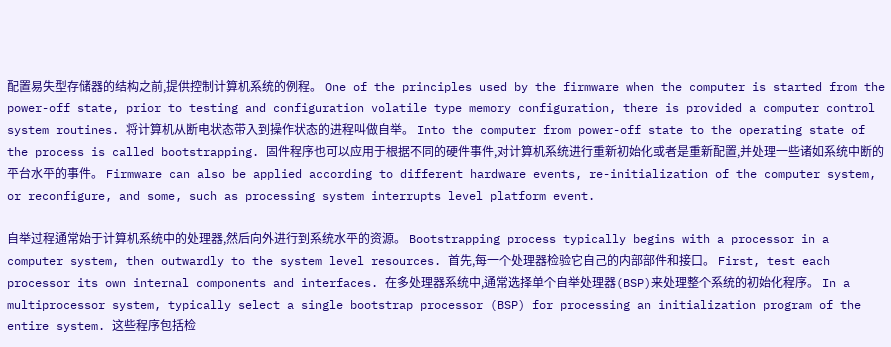配置易失型存储器的结构之前,提供控制计算机系统的例程。 One of the principles used by the firmware when the computer is started from the power-off state, prior to testing and configuration volatile type memory configuration, there is provided a computer control system routines. 将计算机从断电状态带入到操作状态的进程叫做自举。 Into the computer from power-off state to the operating state of the process is called bootstrapping. 固件程序也可以应用于根据不同的硬件事件,对计算机系统进行重新初始化或者是重新配置,并处理一些诸如系统中断的平台水平的事件。 Firmware can also be applied according to different hardware events, re-initialization of the computer system, or reconfigure, and some, such as processing system interrupts level platform event.

自举过程通常始于计算机系统中的处理器,然后向外进行到系统水平的资源。 Bootstrapping process typically begins with a processor in a computer system, then outwardly to the system level resources. 首先,每一个处理器检验它自己的内部部件和接口。 First, test each processor its own internal components and interfaces. 在多处理器系统中,通常选择单个自举处理器(BSP)来处理整个系统的初始化程序。 In a multiprocessor system, typically select a single bootstrap processor (BSP) for processing an initialization program of the entire system. 这些程序包括检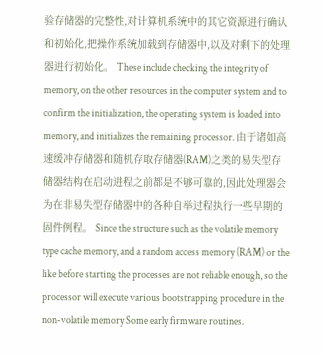验存储器的完整性,对计算机系统中的其它资源进行确认和初始化,把操作系统加载到存储器中,以及对剩下的处理器进行初始化。 These include checking the integrity of memory, on the other resources in the computer system and to confirm the initialization, the operating system is loaded into memory, and initializes the remaining processor. 由于诸如高速缓冲存储器和随机存取存储器(RAM)之类的易失型存储器结构在启动进程之前都是不够可靠的,因此处理器会为在非易失型存储器中的各种自举过程执行一些早期的固件例程。 Since the structure such as the volatile memory type cache memory, and a random access memory (RAM) or the like before starting the processes are not reliable enough, so the processor will execute various bootstrapping procedure in the non-volatile memory Some early firmware routines.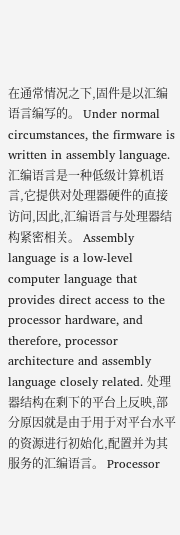在通常情况之下,固件是以汇编语言编写的。 Under normal circumstances, the firmware is written in assembly language. 汇编语言是一种低级计算机语言,它提供对处理器硬件的直接访问,因此,汇编语言与处理器结构紧密相关。 Assembly language is a low-level computer language that provides direct access to the processor hardware, and therefore, processor architecture and assembly language closely related. 处理器结构在剩下的平台上反映,部分原因就是由于用于对平台水平的资源进行初始化,配置并为其服务的汇编语言。 Processor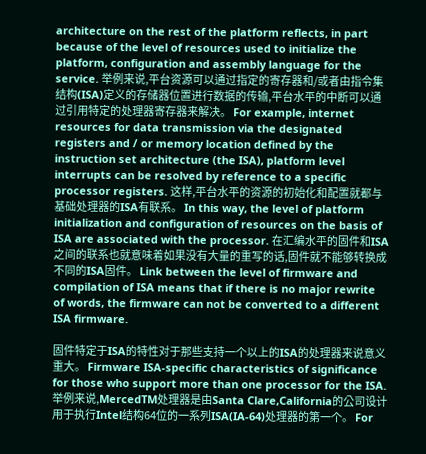architecture on the rest of the platform reflects, in part because of the level of resources used to initialize the platform, configuration and assembly language for the service. 举例来说,平台资源可以通过指定的寄存器和/或者由指令集结构(ISA)定义的存储器位置进行数据的传输,平台水平的中断可以通过引用特定的处理器寄存器来解决。 For example, internet resources for data transmission via the designated registers and / or memory location defined by the instruction set architecture (the ISA), platform level interrupts can be resolved by reference to a specific processor registers. 这样,平台水平的资源的初始化和配置就都与基础处理器的ISA有联系。 In this way, the level of platform initialization and configuration of resources on the basis of ISA are associated with the processor. 在汇编水平的固件和ISA之间的联系也就意味着如果没有大量的重写的话,固件就不能够转换成不同的ISA固件。 Link between the level of firmware and compilation of ISA means that if there is no major rewrite of words, the firmware can not be converted to a different ISA firmware.

固件特定于ISA的特性对于那些支持一个以上的ISA的处理器来说意义重大。 Firmware ISA-specific characteristics of significance for those who support more than one processor for the ISA. 举例来说,MercedTM处理器是由Santa Clare,California的公司设计用于执行Intel结构64位的一系列ISA(IA-64)处理器的第一个。 For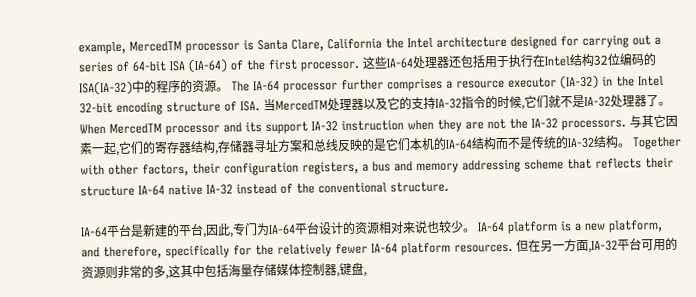example, MercedTM processor is Santa Clare, California the Intel architecture designed for carrying out a series of 64-bit ISA (IA-64) of the first processor. 这些IA-64处理器还包括用于执行在Intel结构32位编码的ISA(IA-32)中的程序的资源。 The IA-64 processor further comprises a resource executor (IA-32) in the Intel 32-bit encoding structure of ISA. 当MercedTM处理器以及它的支持IA-32指令的时候,它们就不是IA-32处理器了。 When MercedTM processor and its support IA-32 instruction when they are not the IA-32 processors. 与其它因素一起,它们的寄存器结构,存储器寻址方案和总线反映的是它们本机的IA-64结构而不是传统的IA-32结构。 Together with other factors, their configuration registers, a bus and memory addressing scheme that reflects their structure IA-64 native IA-32 instead of the conventional structure.

IA-64平台是新建的平台,因此,专门为IA-64平台设计的资源相对来说也较少。 IA-64 platform is a new platform, and therefore, specifically for the relatively fewer IA-64 platform resources. 但在另一方面,IA-32平台可用的资源则非常的多,这其中包括海量存储媒体控制器,键盘,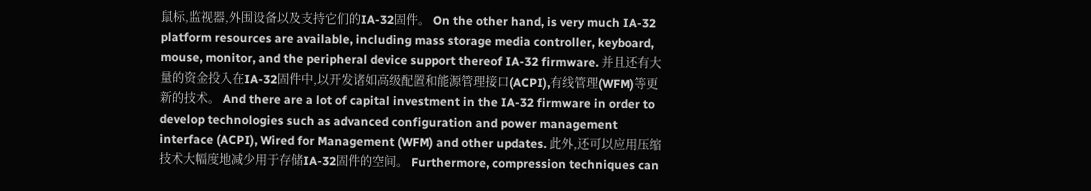鼠标,监视器,外围设备以及支持它们的IA-32固件。 On the other hand, is very much IA-32 platform resources are available, including mass storage media controller, keyboard, mouse, monitor, and the peripheral device support thereof IA-32 firmware. 并且还有大量的资金投入在IA-32固件中,以开发诸如高级配置和能源管理接口(ACPI),有线管理(WFM)等更新的技术。 And there are a lot of capital investment in the IA-32 firmware in order to develop technologies such as advanced configuration and power management interface (ACPI), Wired for Management (WFM) and other updates. 此外,还可以应用压缩技术大幅度地减少用于存储IA-32固件的空间。 Furthermore, compression techniques can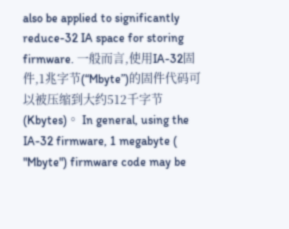also be applied to significantly reduce-32 IA space for storing firmware. 一般而言,使用IA-32固件,1兆字节(“Mbyte”)的固件代码可以被压缩到大约512千字节(Kbytes)。 In general, using the IA-32 firmware, 1 megabyte ( "Mbyte") firmware code may be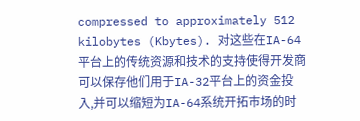compressed to approximately 512 kilobytes (Kbytes). 对这些在IA-64平台上的传统资源和技术的支持使得开发商可以保存他们用于IA-32平台上的资金投入,并可以缩短为IA-64系统开拓市场的时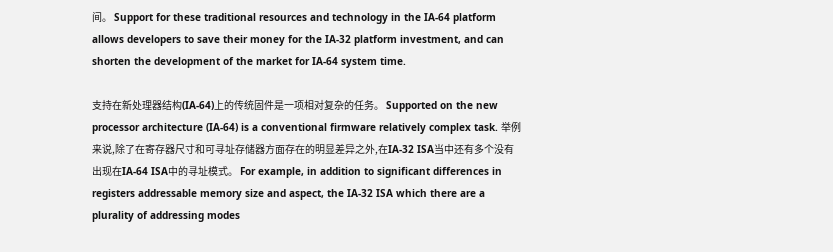间。 Support for these traditional resources and technology in the IA-64 platform allows developers to save their money for the IA-32 platform investment, and can shorten the development of the market for IA-64 system time.

支持在新处理器结构(IA-64)上的传统固件是一项相对复杂的任务。 Supported on the new processor architecture (IA-64) is a conventional firmware relatively complex task. 举例来说,除了在寄存器尺寸和可寻址存储器方面存在的明显差异之外,在IA-32 ISA当中还有多个没有出现在IA-64 ISA中的寻址模式。 For example, in addition to significant differences in registers addressable memory size and aspect, the IA-32 ISA which there are a plurality of addressing modes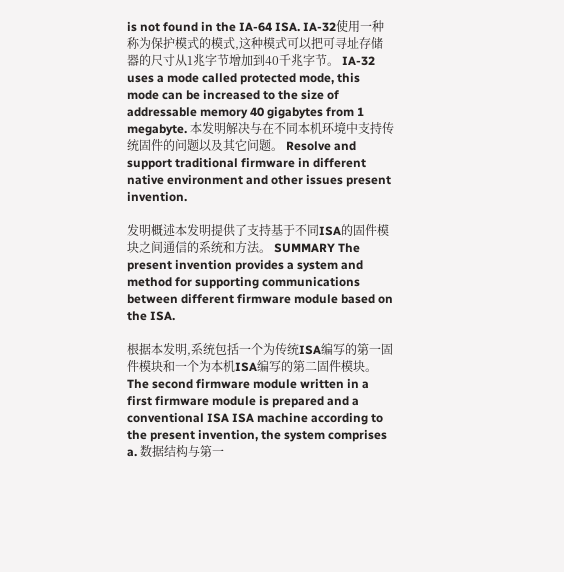is not found in the IA-64 ISA. IA-32使用一种称为保护模式的模式,这种模式可以把可寻址存储器的尺寸从1兆字节增加到40千兆字节。 IA-32 uses a mode called protected mode, this mode can be increased to the size of addressable memory 40 gigabytes from 1 megabyte. 本发明解决与在不同本机环境中支持传统固件的问题以及其它问题。 Resolve and support traditional firmware in different native environment and other issues present invention.

发明概述本发明提供了支持基于不同ISA的固件模块之间通信的系统和方法。 SUMMARY The present invention provides a system and method for supporting communications between different firmware module based on the ISA.

根据本发明,系统包括一个为传统ISA编写的第一固件模块和一个为本机ISA编写的第二固件模块。 The second firmware module written in a first firmware module is prepared and a conventional ISA ISA machine according to the present invention, the system comprises a. 数据结构与第一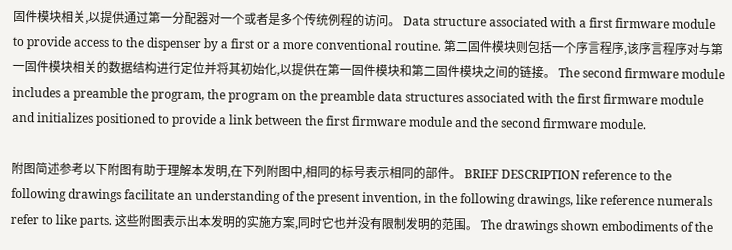固件模块相关,以提供通过第一分配器对一个或者是多个传统例程的访问。 Data structure associated with a first firmware module to provide access to the dispenser by a first or a more conventional routine. 第二固件模块则包括一个序言程序,该序言程序对与第一固件模块相关的数据结构进行定位并将其初始化,以提供在第一固件模块和第二固件模块之间的链接。 The second firmware module includes a preamble the program, the program on the preamble data structures associated with the first firmware module and initializes positioned to provide a link between the first firmware module and the second firmware module.

附图简述参考以下附图有助于理解本发明,在下列附图中,相同的标号表示相同的部件。 BRIEF DESCRIPTION reference to the following drawings facilitate an understanding of the present invention, in the following drawings, like reference numerals refer to like parts. 这些附图表示出本发明的实施方案,同时它也并没有限制发明的范围。 The drawings shown embodiments of the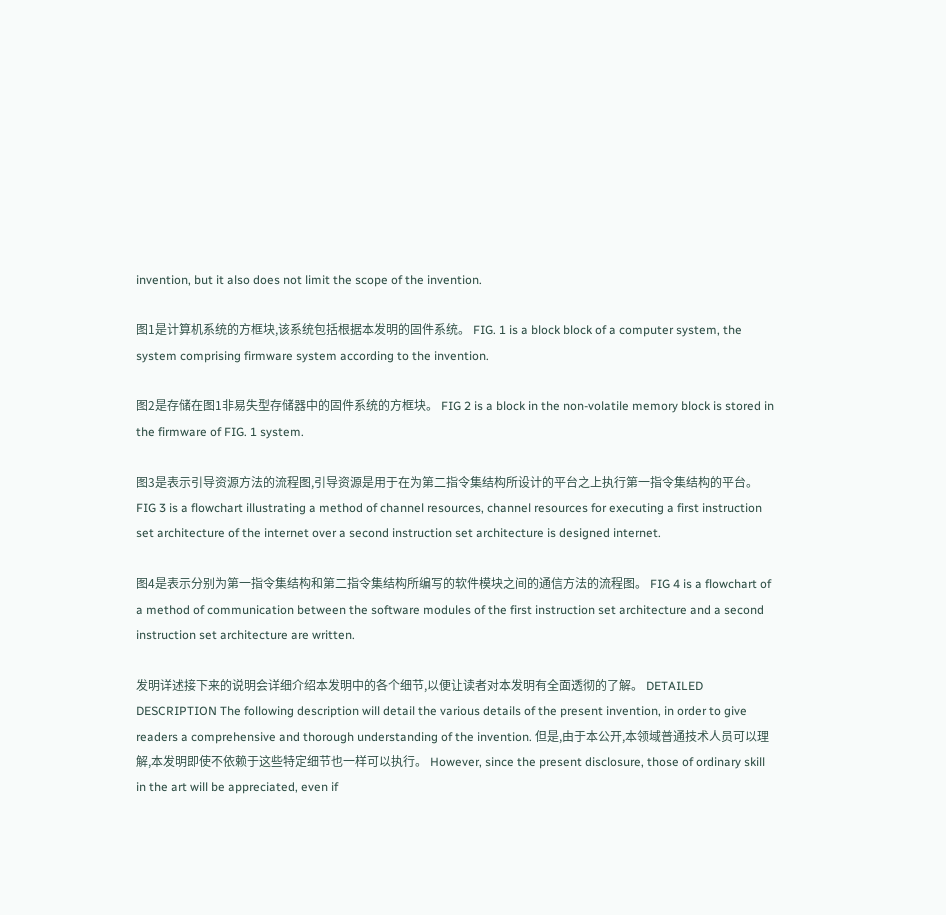invention, but it also does not limit the scope of the invention.

图1是计算机系统的方框块,该系统包括根据本发明的固件系统。 FIG. 1 is a block block of a computer system, the system comprising firmware system according to the invention.

图2是存储在图1非易失型存储器中的固件系统的方框块。 FIG 2 is a block in the non-volatile memory block is stored in the firmware of FIG. 1 system.

图3是表示引导资源方法的流程图,引导资源是用于在为第二指令集结构所设计的平台之上执行第一指令集结构的平台。 FIG 3 is a flowchart illustrating a method of channel resources, channel resources for executing a first instruction set architecture of the internet over a second instruction set architecture is designed internet.

图4是表示分别为第一指令集结构和第二指令集结构所编写的软件模块之间的通信方法的流程图。 FIG 4 is a flowchart of a method of communication between the software modules of the first instruction set architecture and a second instruction set architecture are written.

发明详述接下来的说明会详细介绍本发明中的各个细节,以便让读者对本发明有全面透彻的了解。 DETAILED DESCRIPTION The following description will detail the various details of the present invention, in order to give readers a comprehensive and thorough understanding of the invention. 但是,由于本公开,本领域普通技术人员可以理解,本发明即使不依赖于这些特定细节也一样可以执行。 However, since the present disclosure, those of ordinary skill in the art will be appreciated, even if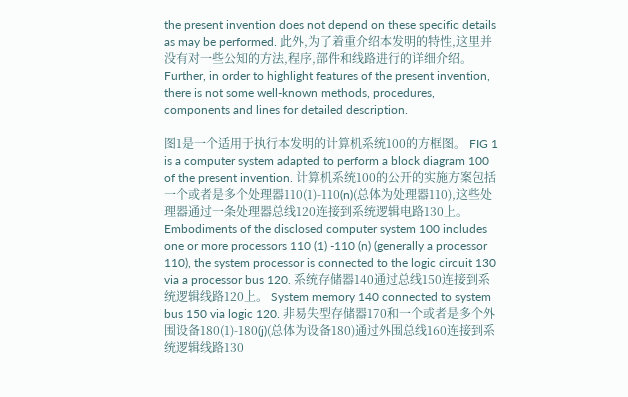the present invention does not depend on these specific details as may be performed. 此外,为了着重介绍本发明的特性,这里并没有对一些公知的方法,程序,部件和线路进行的详细介绍。 Further, in order to highlight features of the present invention, there is not some well-known methods, procedures, components and lines for detailed description.

图1是一个适用于执行本发明的计算机系统100的方框图。 FIG 1 is a computer system adapted to perform a block diagram 100 of the present invention. 计算机系统100的公开的实施方案包括一个或者是多个处理器110(1)-110(n)(总体为处理器110),这些处理器通过一条处理器总线120连接到系统逻辑电路130上。 Embodiments of the disclosed computer system 100 includes one or more processors 110 (1) -110 (n) (generally a processor 110), the system processor is connected to the logic circuit 130 via a processor bus 120. 系统存储器140通过总线150连接到系统逻辑线路120上。 System memory 140 connected to system bus 150 via logic 120. 非易失型存储器170和一个或者是多个外围设备180(1)-180(j)(总体为设备180)通过外围总线160连接到系统逻辑线路130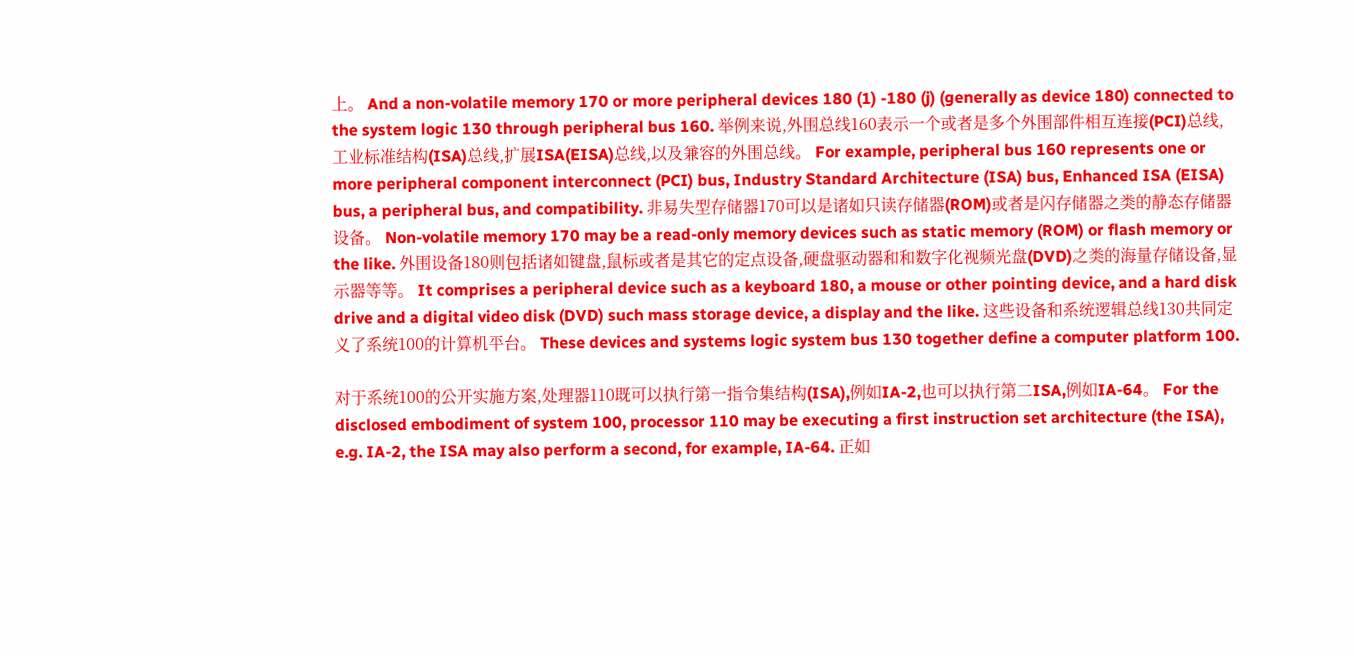上。 And a non-volatile memory 170 or more peripheral devices 180 (1) -180 (j) (generally as device 180) connected to the system logic 130 through peripheral bus 160. 举例来说,外围总线160表示一个或者是多个外围部件相互连接(PCI)总线,工业标准结构(ISA)总线,扩展ISA(EISA)总线,以及兼容的外围总线。 For example, peripheral bus 160 represents one or more peripheral component interconnect (PCI) bus, Industry Standard Architecture (ISA) bus, Enhanced ISA (EISA) bus, a peripheral bus, and compatibility. 非易失型存储器170可以是诸如只读存储器(ROM)或者是闪存储器之类的静态存储器设备。 Non-volatile memory 170 may be a read-only memory devices such as static memory (ROM) or flash memory or the like. 外围设备180则包括诸如键盘,鼠标或者是其它的定点设备,硬盘驱动器和和数字化视频光盘(DVD)之类的海量存储设备,显示器等等。 It comprises a peripheral device such as a keyboard 180, a mouse or other pointing device, and a hard disk drive and a digital video disk (DVD) such mass storage device, a display and the like. 这些设备和系统逻辑总线130共同定义了系统100的计算机平台。 These devices and systems logic system bus 130 together define a computer platform 100.

对于系统100的公开实施方案,处理器110既可以执行第一指令集结构(ISA),例如IA-2,也可以执行第二ISA,例如IA-64。 For the disclosed embodiment of system 100, processor 110 may be executing a first instruction set architecture (the ISA), e.g. IA-2, the ISA may also perform a second, for example, IA-64. 正如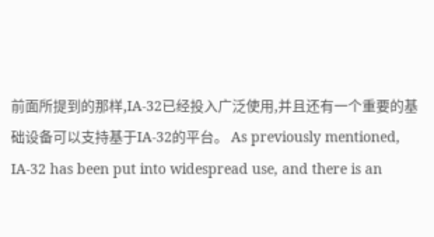前面所提到的那样,IA-32已经投入广泛使用,并且还有一个重要的基础设备可以支持基于IA-32的平台。 As previously mentioned, IA-32 has been put into widespread use, and there is an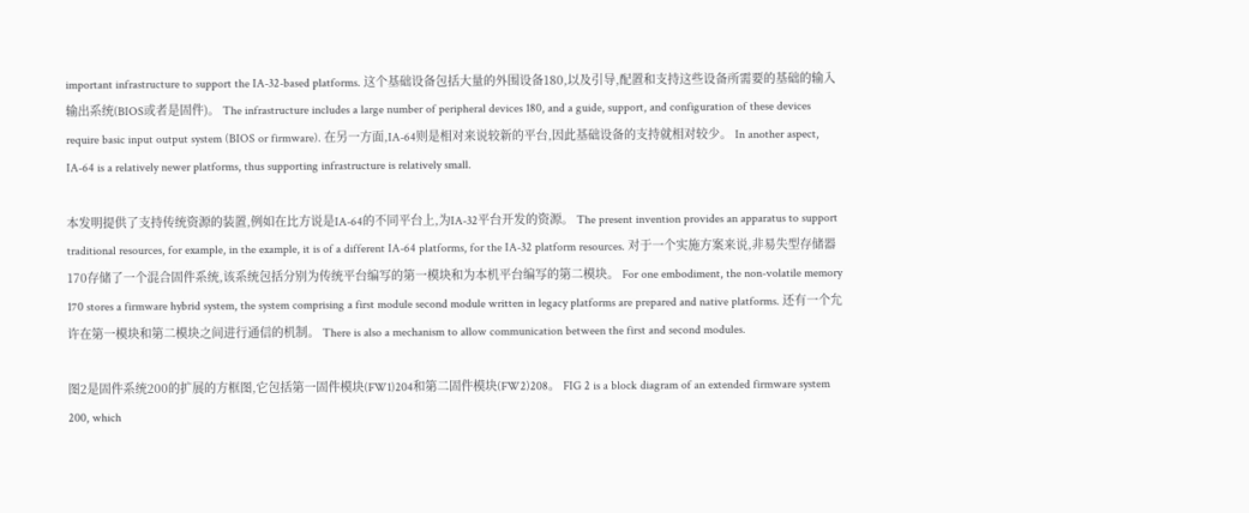important infrastructure to support the IA-32-based platforms. 这个基础设备包括大量的外围设备180,以及引导,配置和支持这些设备所需要的基础的输入输出系统(BIOS或者是固件)。 The infrastructure includes a large number of peripheral devices 180, and a guide, support, and configuration of these devices require basic input output system (BIOS or firmware). 在另一方面,IA-64则是相对来说较新的平台,因此基础设备的支持就相对较少。 In another aspect, IA-64 is a relatively newer platforms, thus supporting infrastructure is relatively small.

本发明提供了支持传统资源的装置,例如在比方说是IA-64的不同平台上,为IA-32平台开发的资源。 The present invention provides an apparatus to support traditional resources, for example, in the example, it is of a different IA-64 platforms, for the IA-32 platform resources. 对于一个实施方案来说,非易失型存储器170存储了一个混合固件系统,该系统包括分别为传统平台编写的第一模块和为本机平台编写的第二模块。 For one embodiment, the non-volatile memory 170 stores a firmware hybrid system, the system comprising a first module second module written in legacy platforms are prepared and native platforms. 还有一个允许在第一模块和第二模块之间进行通信的机制。 There is also a mechanism to allow communication between the first and second modules.

图2是固件系统200的扩展的方框图,它包括第一固件模块(FW1)204和第二固件模块(FW2)208。 FIG 2 is a block diagram of an extended firmware system 200, which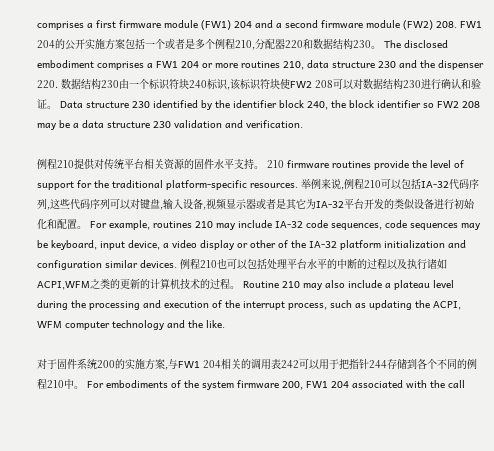comprises a first firmware module (FW1) 204 and a second firmware module (FW2) 208. FW1 204的公开实施方案包括一个或者是多个例程210,分配器220和数据结构230。 The disclosed embodiment comprises a FW1 204 or more routines 210, data structure 230 and the dispenser 220. 数据结构230由一个标识符块240标识,该标识符块使FW2 208可以对数据结构230进行确认和验证。 Data structure 230 identified by the identifier block 240, the block identifier so FW2 208 may be a data structure 230 validation and verification.

例程210提供对传统平台相关资源的固件水平支持。 210 firmware routines provide the level of support for the traditional platform-specific resources. 举例来说,例程210可以包括IA-32代码序列,这些代码序列可以对键盘,输入设备,视频显示器或者是其它为IA-32平台开发的类似设备进行初始化和配置。 For example, routines 210 may include IA-32 code sequences, code sequences may be keyboard, input device, a video display or other of the IA-32 platform initialization and configuration similar devices. 例程210也可以包括处理平台水平的中断的过程以及执行诸如ACPI,WFM之类的更新的计算机技术的过程。 Routine 210 may also include a plateau level during the processing and execution of the interrupt process, such as updating the ACPI, WFM computer technology and the like.

对于固件系统200的实施方案,与FW1 204相关的调用表242可以用于把指针244存储到各个不同的例程210中。 For embodiments of the system firmware 200, FW1 204 associated with the call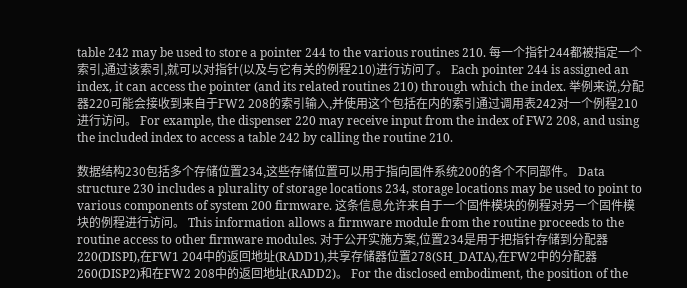table 242 may be used to store a pointer 244 to the various routines 210. 每一个指针244都被指定一个索引,通过该索引,就可以对指针(以及与它有关的例程210)进行访问了。 Each pointer 244 is assigned an index, it can access the pointer (and its related routines 210) through which the index. 举例来说,分配器220可能会接收到来自于FW2 208的索引输入,并使用这个包括在内的索引通过调用表242对一个例程210进行访问。 For example, the dispenser 220 may receive input from the index of FW2 208, and using the included index to access a table 242 by calling the routine 210.

数据结构230包括多个存储位置234,这些存储位置可以用于指向固件系统200的各个不同部件。 Data structure 230 includes a plurality of storage locations 234, storage locations may be used to point to various components of system 200 firmware. 这条信息允许来自于一个固件模块的例程对另一个固件模块的例程进行访问。 This information allows a firmware module from the routine proceeds to the routine access to other firmware modules. 对于公开实施方案,位置234是用于把指针存储到分配器220(DISPI),在FW1 204中的返回地址(RADD1),共享存储器位置278(SH_DATA),在FW2中的分配器260(DISP2)和在FW2 208中的返回地址(RADD2)。 For the disclosed embodiment, the position of the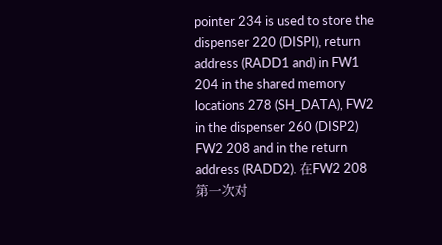pointer 234 is used to store the dispenser 220 (DISPI), return address (RADD1 and) in FW1 204 in the shared memory locations 278 (SH_DATA), FW2 in the dispenser 260 (DISP2) FW2 208 and in the return address (RADD2). 在FW2 208第一次对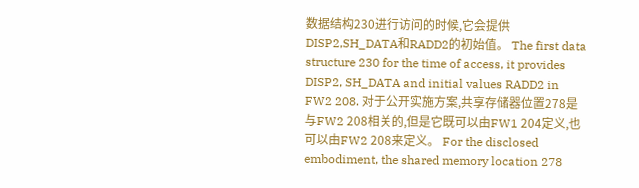数据结构230进行访问的时候,它会提供DISP2,SH_DATA和RADD2的初始值。 The first data structure 230 for the time of access, it provides DISP2, SH_DATA and initial values RADD2 in FW2 208. 对于公开实施方案,共享存储器位置278是与FW2 208相关的,但是它既可以由FW1 204定义,也可以由FW2 208来定义。 For the disclosed embodiment, the shared memory location 278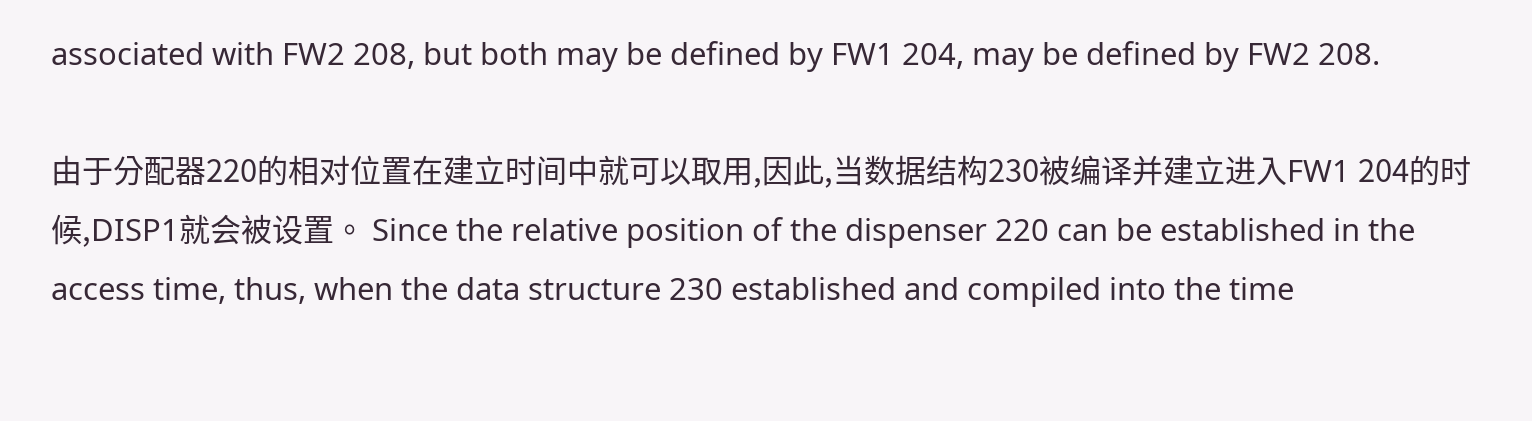associated with FW2 208, but both may be defined by FW1 204, may be defined by FW2 208.

由于分配器220的相对位置在建立时间中就可以取用,因此,当数据结构230被编译并建立进入FW1 204的时候,DISP1就会被设置。 Since the relative position of the dispenser 220 can be established in the access time, thus, when the data structure 230 established and compiled into the time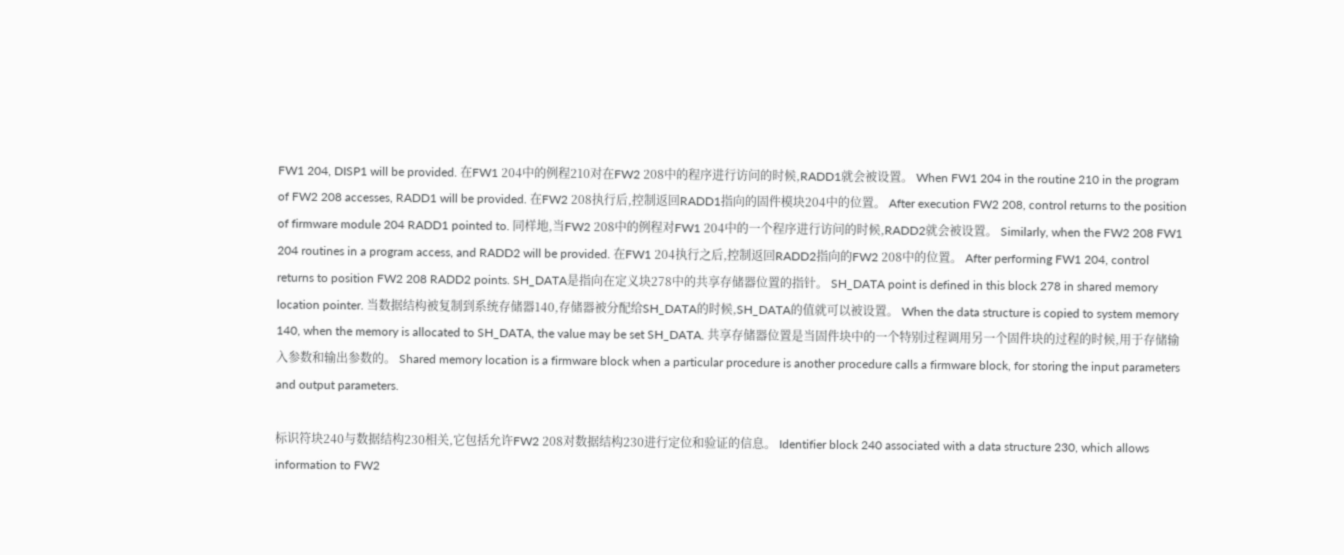FW1 204, DISP1 will be provided. 在FW1 204中的例程210对在FW2 208中的程序进行访问的时候,RADD1就会被设置。 When FW1 204 in the routine 210 in the program of FW2 208 accesses, RADD1 will be provided. 在FW2 208执行后,控制返回RADD1指向的固件模块204中的位置。 After execution FW2 208, control returns to the position of firmware module 204 RADD1 pointed to. 同样地,当FW2 208中的例程对FW1 204中的一个程序进行访问的时候,RADD2就会被设置。 Similarly, when the FW2 208 FW1 204 routines in a program access, and RADD2 will be provided. 在FW1 204执行之后,控制返回RADD2指向的FW2 208中的位置。 After performing FW1 204, control returns to position FW2 208 RADD2 points. SH_DATA是指向在定义块278中的共享存储器位置的指针。 SH_DATA point is defined in this block 278 in shared memory location pointer. 当数据结构被复制到系统存储器140,存储器被分配给SH_DATA的时候,SH_DATA的值就可以被设置。 When the data structure is copied to system memory 140, when the memory is allocated to SH_DATA, the value may be set SH_DATA. 共享存储器位置是当固件块中的一个特别过程调用另一个固件块的过程的时候,用于存储输入参数和输出参数的。 Shared memory location is a firmware block when a particular procedure is another procedure calls a firmware block, for storing the input parameters and output parameters.

标识符块240与数据结构230相关,它包括允许FW2 208对数据结构230进行定位和验证的信息。 Identifier block 240 associated with a data structure 230, which allows information to FW2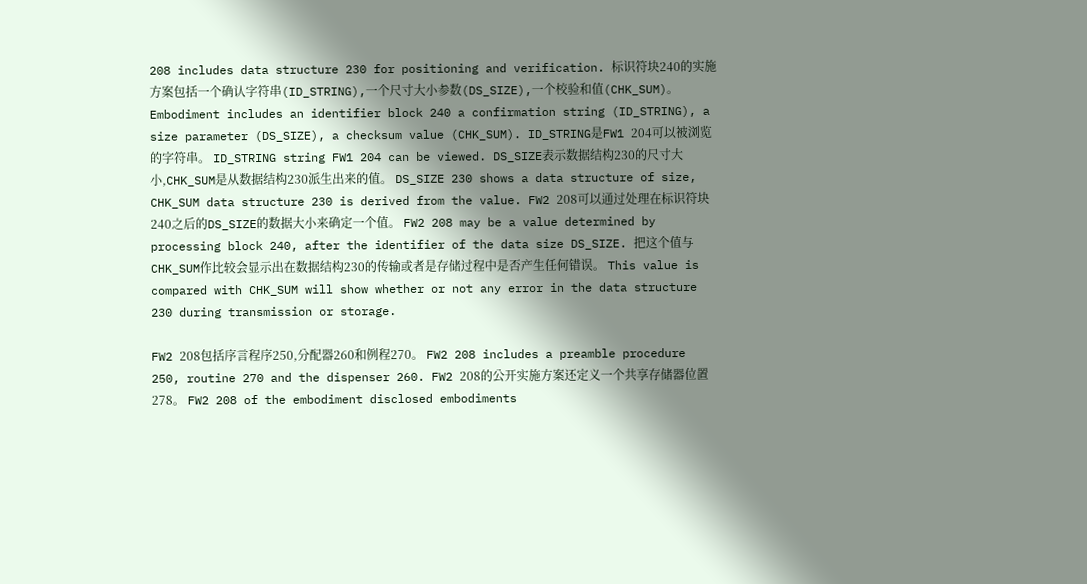208 includes data structure 230 for positioning and verification. 标识符块240的实施方案包括一个确认字符串(ID_STRING),一个尺寸大小参数(DS_SIZE),一个校验和值(CHK_SUM)。 Embodiment includes an identifier block 240 a confirmation string (ID_STRING), a size parameter (DS_SIZE), a checksum value (CHK_SUM). ID_STRING是FW1 204可以被浏览的字符串。 ID_STRING string FW1 204 can be viewed. DS_SIZE表示数据结构230的尺寸大小,CHK_SUM是从数据结构230派生出来的值。 DS_SIZE 230 shows a data structure of size, CHK_SUM data structure 230 is derived from the value. FW2 208可以通过处理在标识符块240之后的DS_SIZE的数据大小来确定一个值。 FW2 208 may be a value determined by processing block 240, after the identifier of the data size DS_SIZE. 把这个值与CHK_SUM作比较会显示出在数据结构230的传输或者是存储过程中是否产生任何错误。 This value is compared with CHK_SUM will show whether or not any error in the data structure 230 during transmission or storage.

FW2 208包括序言程序250,分配器260和例程270。 FW2 208 includes a preamble procedure 250, routine 270 and the dispenser 260. FW2 208的公开实施方案还定义一个共享存储器位置278。 FW2 208 of the embodiment disclosed embodiments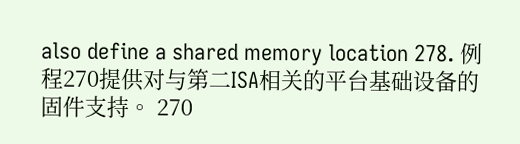also define a shared memory location 278. 例程270提供对与第二ISA相关的平台基础设备的固件支持。 270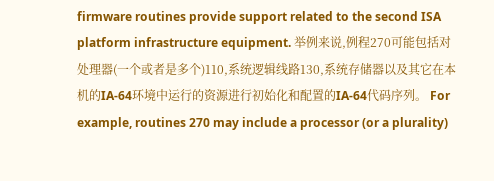firmware routines provide support related to the second ISA platform infrastructure equipment. 举例来说,例程270可能包括对处理器(一个或者是多个)110,系统逻辑线路130,系统存储器以及其它在本机的IA-64环境中运行的资源进行初始化和配置的IA-64代码序列。 For example, routines 270 may include a processor (or a plurality)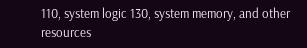110, system logic 130, system memory, and other resources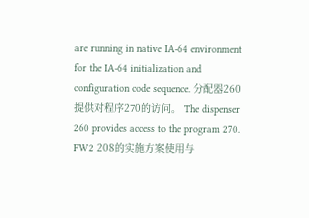are running in native IA-64 environment for the IA-64 initialization and configuration code sequence. 分配器260提供对程序270的访问。 The dispenser 260 provides access to the program 270. FW2 208的实施方案使用与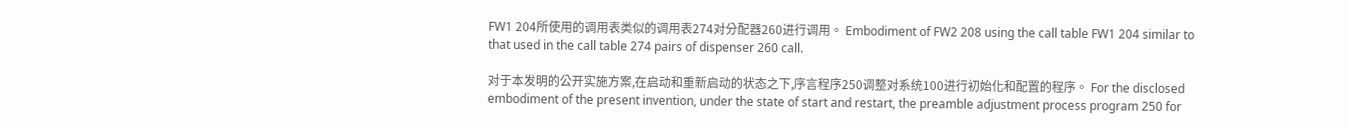FW1 204所使用的调用表类似的调用表274对分配器260进行调用。 Embodiment of FW2 208 using the call table FW1 204 similar to that used in the call table 274 pairs of dispenser 260 call.

对于本发明的公开实施方案,在启动和重新启动的状态之下,序言程序250调整对系统100进行初始化和配置的程序。 For the disclosed embodiment of the present invention, under the state of start and restart, the preamble adjustment process program 250 for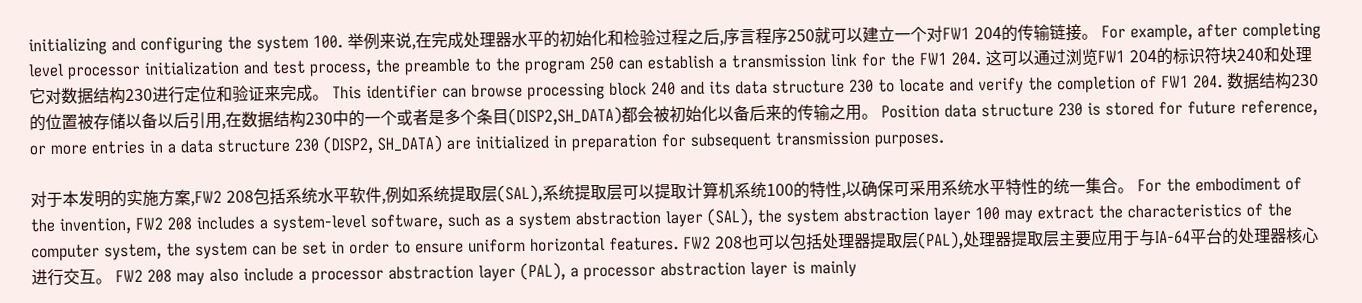initializing and configuring the system 100. 举例来说,在完成处理器水平的初始化和检验过程之后,序言程序250就可以建立一个对FW1 204的传输链接。 For example, after completing level processor initialization and test process, the preamble to the program 250 can establish a transmission link for the FW1 204. 这可以通过浏览FW1 204的标识符块240和处理它对数据结构230进行定位和验证来完成。 This identifier can browse processing block 240 and its data structure 230 to locate and verify the completion of FW1 204. 数据结构230的位置被存储以备以后引用,在数据结构230中的一个或者是多个条目(DISP2,SH_DATA)都会被初始化以备后来的传输之用。 Position data structure 230 is stored for future reference, or more entries in a data structure 230 (DISP2, SH_DATA) are initialized in preparation for subsequent transmission purposes.

对于本发明的实施方案,FW2 208包括系统水平软件,例如系统提取层(SAL),系统提取层可以提取计算机系统100的特性,以确保可采用系统水平特性的统一集合。 For the embodiment of the invention, FW2 208 includes a system-level software, such as a system abstraction layer (SAL), the system abstraction layer 100 may extract the characteristics of the computer system, the system can be set in order to ensure uniform horizontal features. FW2 208也可以包括处理器提取层(PAL),处理器提取层主要应用于与IA-64平台的处理器核心进行交互。 FW2 208 may also include a processor abstraction layer (PAL), a processor abstraction layer is mainly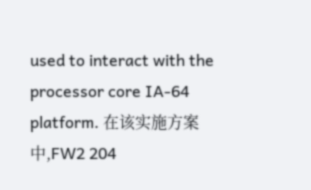used to interact with the processor core IA-64 platform. 在该实施方案中,FW2 204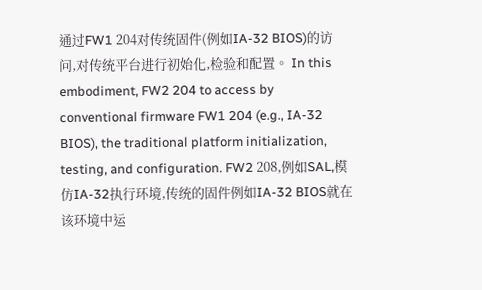通过FW1 204对传统固件(例如IA-32 BIOS)的访问,对传统平台进行初始化,检验和配置。 In this embodiment, FW2 204 to access by conventional firmware FW1 204 (e.g., IA-32 BIOS), the traditional platform initialization, testing, and configuration. FW2 208,例如SAL,模仿IA-32执行环境,传统的固件例如IA-32 BIOS就在该环境中运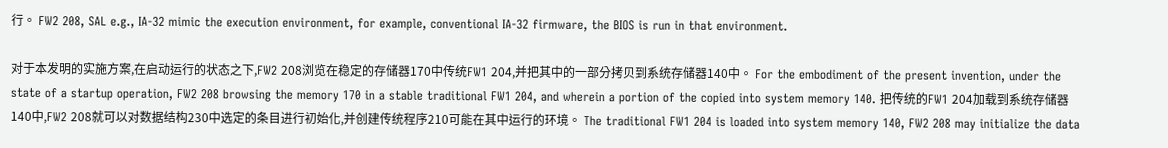行。 FW2 208, SAL e.g., IA-32 mimic the execution environment, for example, conventional IA-32 firmware, the BIOS is run in that environment.

对于本发明的实施方案,在启动运行的状态之下,FW2 208浏览在稳定的存储器170中传统FW1 204,并把其中的一部分拷贝到系统存储器140中。 For the embodiment of the present invention, under the state of a startup operation, FW2 208 browsing the memory 170 in a stable traditional FW1 204, and wherein a portion of the copied into system memory 140. 把传统的FW1 204加载到系统存储器140中,FW2 208就可以对数据结构230中选定的条目进行初始化,并创建传统程序210可能在其中运行的环境。 The traditional FW1 204 is loaded into system memory 140, FW2 208 may initialize the data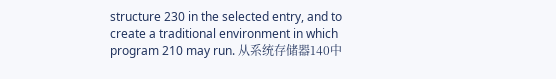structure 230 in the selected entry, and to create a traditional environment in which program 210 may run. 从系统存储器140中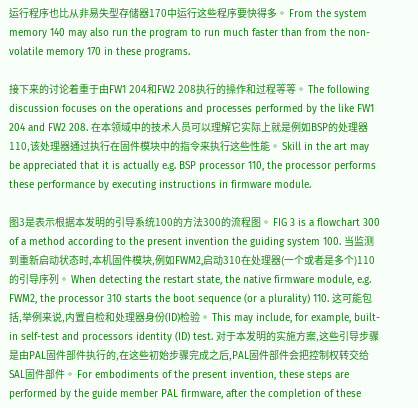运行程序也比从非易失型存储器170中运行这些程序要快得多。 From the system memory 140 may also run the program to run much faster than from the non-volatile memory 170 in these programs.

接下来的讨论着重于由FW1 204和FW2 208执行的操作和过程等等。 The following discussion focuses on the operations and processes performed by the like FW1 204 and FW2 208. 在本领域中的技术人员可以理解它实际上就是例如BSP的处理器110,该处理器通过执行在固件模块中的指令来执行这些性能。 Skill in the art may be appreciated that it is actually e.g. BSP processor 110, the processor performs these performance by executing instructions in firmware module.

图3是表示根据本发明的引导系统100的方法300的流程图。 FIG 3 is a flowchart 300 of a method according to the present invention the guiding system 100. 当监测到重新启动状态时,本机固件模块,例如FWM2,启动310在处理器(一个或者是多个)110的引导序列。 When detecting the restart state, the native firmware module, e.g. FWM2, the processor 310 starts the boot sequence (or a plurality) 110. 这可能包括,举例来说,内置自检和处理器身份(ID)检验。 This may include, for example, built-in self-test and processors identity (ID) test. 对于本发明的实施方案,这些引导步骤是由PAL固件部件执行的,在这些初始步骤完成之后,PAL固件部件会把控制权转交给SAL固件部件。 For embodiments of the present invention, these steps are performed by the guide member PAL firmware, after the completion of these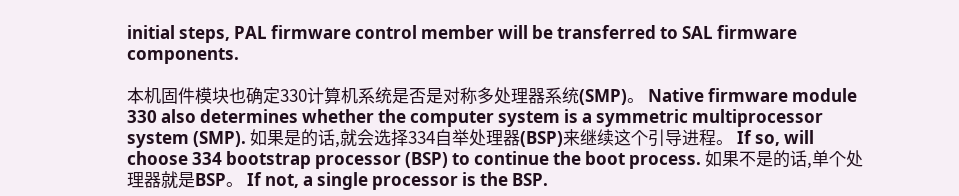initial steps, PAL firmware control member will be transferred to SAL firmware components.

本机固件模块也确定330计算机系统是否是对称多处理器系统(SMP)。 Native firmware module 330 also determines whether the computer system is a symmetric multiprocessor system (SMP). 如果是的话,就会选择334自举处理器(BSP)来继续这个引导进程。 If so, will choose 334 bootstrap processor (BSP) to continue the boot process. 如果不是的话,单个处理器就是BSP。 If not, a single processor is the BSP.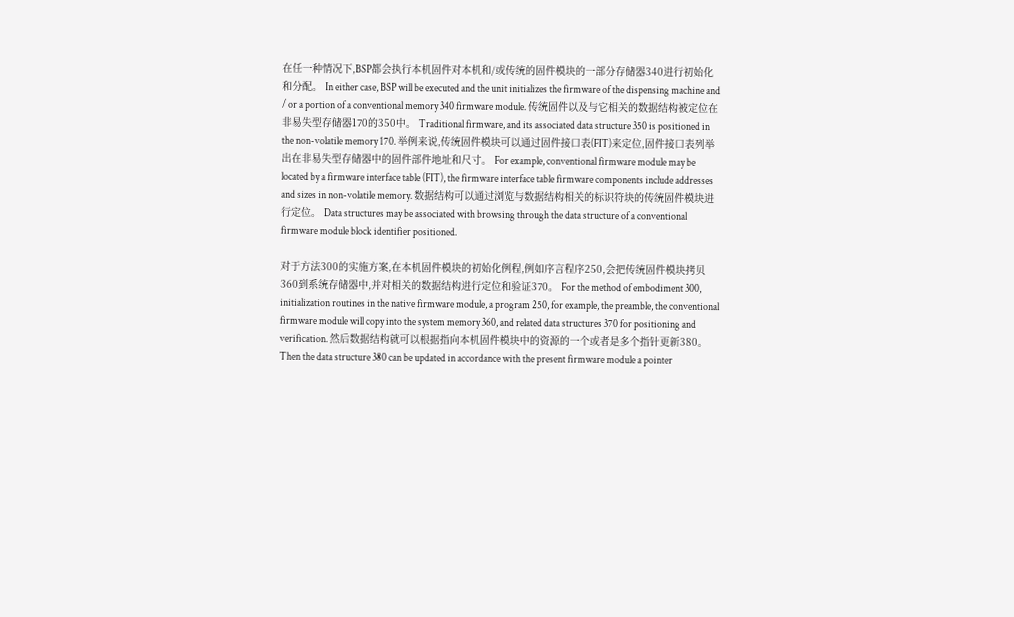在任一种情况下,BSP都会执行本机固件对本机和/或传统的固件模块的一部分存储器340进行初始化和分配。 In either case, BSP will be executed and the unit initializes the firmware of the dispensing machine and / or a portion of a conventional memory 340 firmware module. 传统固件以及与它相关的数据结构被定位在非易失型存储器170的350中。 Traditional firmware, and its associated data structure 350 is positioned in the non-volatile memory 170. 举例来说,传统固件模块可以通过固件接口表(FIT)来定位,固件接口表列举出在非易失型存储器中的固件部件地址和尺寸。 For example, conventional firmware module may be located by a firmware interface table (FIT), the firmware interface table firmware components include addresses and sizes in non-volatile memory. 数据结构可以通过浏览与数据结构相关的标识符块的传统固件模块进行定位。 Data structures may be associated with browsing through the data structure of a conventional firmware module block identifier positioned.

对于方法300的实施方案,在本机固件模块的初始化例程,例如序言程序250,会把传统固件模块拷贝360到系统存储器中,并对相关的数据结构进行定位和验证370。 For the method of embodiment 300, initialization routines in the native firmware module, a program 250, for example, the preamble, the conventional firmware module will copy into the system memory 360, and related data structures 370 for positioning and verification. 然后数据结构就可以根据指向本机固件模块中的资源的一个或者是多个指针更新380。 Then the data structure 380 can be updated in accordance with the present firmware module a pointer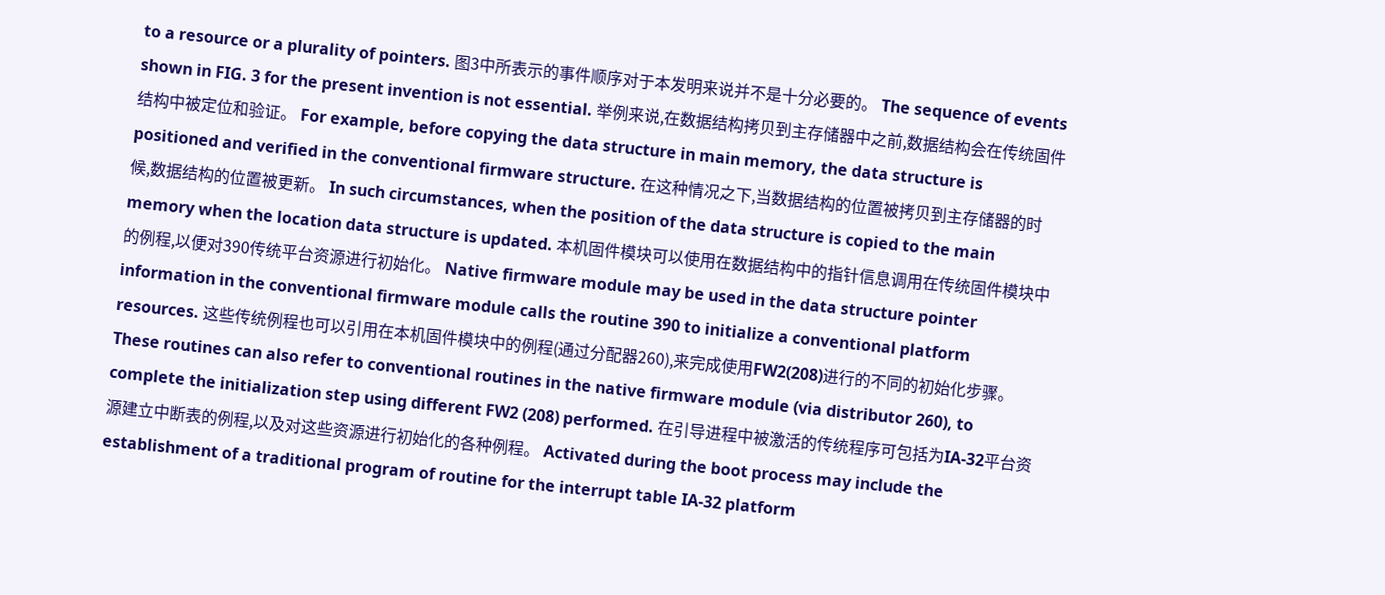to a resource or a plurality of pointers. 图3中所表示的事件顺序对于本发明来说并不是十分必要的。 The sequence of events shown in FIG. 3 for the present invention is not essential. 举例来说,在数据结构拷贝到主存储器中之前,数据结构会在传统固件结构中被定位和验证。 For example, before copying the data structure in main memory, the data structure is positioned and verified in the conventional firmware structure. 在这种情况之下,当数据结构的位置被拷贝到主存储器的时候,数据结构的位置被更新。 In such circumstances, when the position of the data structure is copied to the main memory when the location data structure is updated. 本机固件模块可以使用在数据结构中的指针信息调用在传统固件模块中的例程,以便对390传统平台资源进行初始化。 Native firmware module may be used in the data structure pointer information in the conventional firmware module calls the routine 390 to initialize a conventional platform resources. 这些传统例程也可以引用在本机固件模块中的例程(通过分配器260),来完成使用FW2(208)进行的不同的初始化步骤。 These routines can also refer to conventional routines in the native firmware module (via distributor 260), to complete the initialization step using different FW2 (208) performed. 在引导进程中被激活的传统程序可包括为IA-32平台资源建立中断表的例程,以及对这些资源进行初始化的各种例程。 Activated during the boot process may include the establishment of a traditional program of routine for the interrupt table IA-32 platform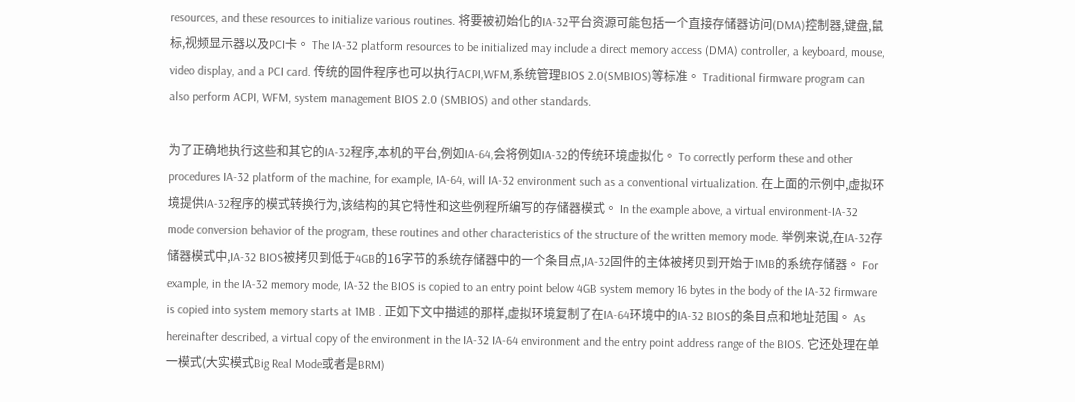resources, and these resources to initialize various routines. 将要被初始化的IA-32平台资源可能包括一个直接存储器访问(DMA)控制器,键盘,鼠标,视频显示器以及PCI卡。 The IA-32 platform resources to be initialized may include a direct memory access (DMA) controller, a keyboard, mouse, video display, and a PCI card. 传统的固件程序也可以执行ACPI,WFM,系统管理BIOS 2.0(SMBIOS)等标准。 Traditional firmware program can also perform ACPI, WFM, system management BIOS 2.0 (SMBIOS) and other standards.

为了正确地执行这些和其它的IA-32程序,本机的平台,例如IA-64,会将例如IA-32的传统环境虚拟化。 To correctly perform these and other procedures IA-32 platform of the machine, for example, IA-64, will IA-32 environment such as a conventional virtualization. 在上面的示例中,虚拟环境提供IA-32程序的模式转换行为,该结构的其它特性和这些例程所编写的存储器模式。 In the example above, a virtual environment-IA-32 mode conversion behavior of the program, these routines and other characteristics of the structure of the written memory mode. 举例来说,在IA-32存储器模式中,IA-32 BIOS被拷贝到低于4GB的16字节的系统存储器中的一个条目点,IA-32固件的主体被拷贝到开始于1MB的系统存储器。 For example, in the IA-32 memory mode, IA-32 the BIOS is copied to an entry point below 4GB system memory 16 bytes in the body of the IA-32 firmware is copied into system memory starts at 1MB . 正如下文中描述的那样,虚拟环境复制了在IA-64环境中的IA-32 BIOS的条目点和地址范围。 As hereinafter described, a virtual copy of the environment in the IA-32 IA-64 environment and the entry point address range of the BIOS. 它还处理在单一模式(大实模式Big Real Mode或者是BRM)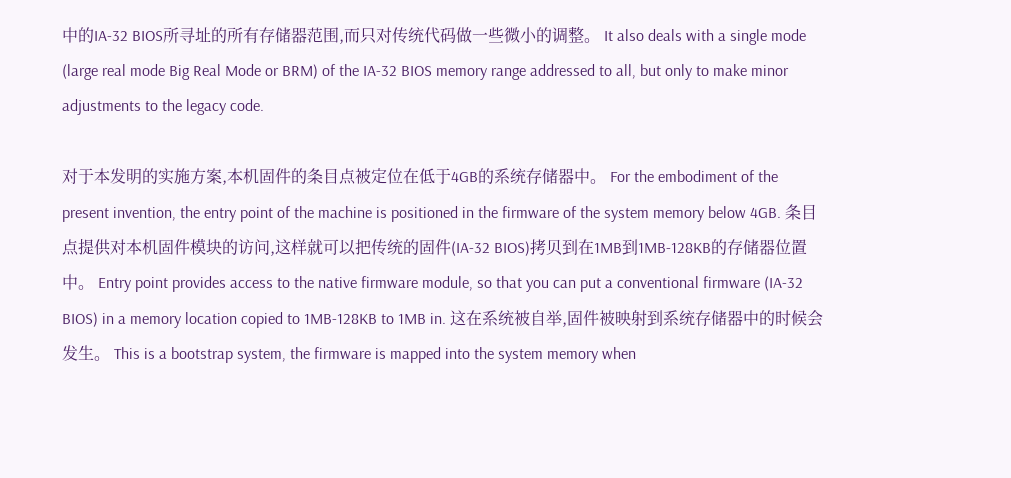中的IA-32 BIOS所寻址的所有存储器范围,而只对传统代码做一些微小的调整。 It also deals with a single mode (large real mode Big Real Mode or BRM) of the IA-32 BIOS memory range addressed to all, but only to make minor adjustments to the legacy code.

对于本发明的实施方案,本机固件的条目点被定位在低于4GB的系统存储器中。 For the embodiment of the present invention, the entry point of the machine is positioned in the firmware of the system memory below 4GB. 条目点提供对本机固件模块的访问,这样就可以把传统的固件(IA-32 BIOS)拷贝到在1MB到1MB-128KB的存储器位置中。 Entry point provides access to the native firmware module, so that you can put a conventional firmware (IA-32 BIOS) in a memory location copied to 1MB-128KB to 1MB in. 这在系统被自举,固件被映射到系统存储器中的时候会发生。 This is a bootstrap system, the firmware is mapped into the system memory when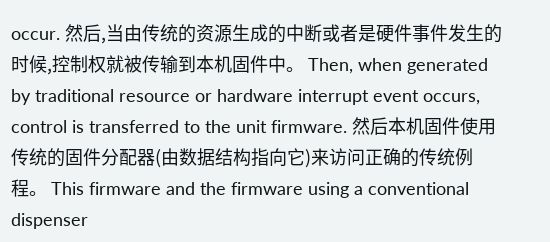occur. 然后,当由传统的资源生成的中断或者是硬件事件发生的时候,控制权就被传输到本机固件中。 Then, when generated by traditional resource or hardware interrupt event occurs, control is transferred to the unit firmware. 然后本机固件使用传统的固件分配器(由数据结构指向它)来访问正确的传统例程。 This firmware and the firmware using a conventional dispenser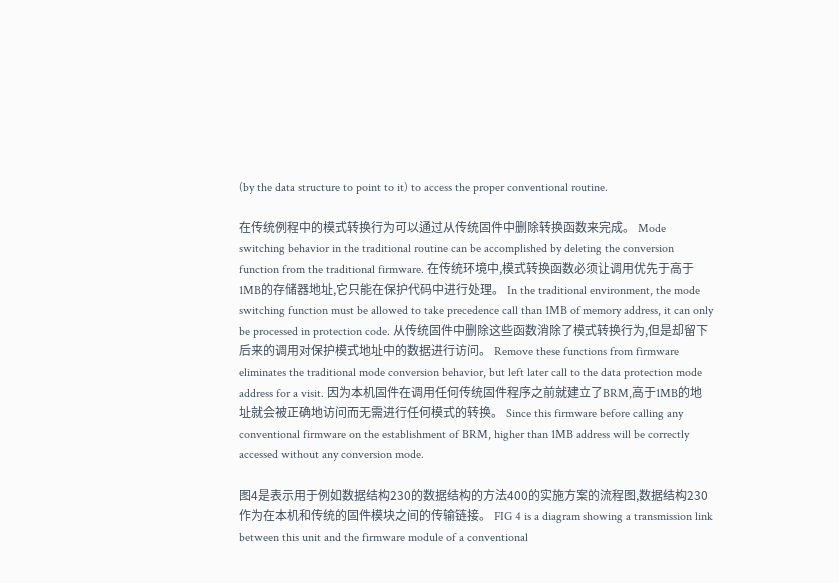(by the data structure to point to it) to access the proper conventional routine.

在传统例程中的模式转换行为可以通过从传统固件中删除转换函数来完成。 Mode switching behavior in the traditional routine can be accomplished by deleting the conversion function from the traditional firmware. 在传统环境中,模式转换函数必须让调用优先于高于1MB的存储器地址,它只能在保护代码中进行处理。 In the traditional environment, the mode switching function must be allowed to take precedence call than 1MB of memory address, it can only be processed in protection code. 从传统固件中删除这些函数消除了模式转换行为,但是却留下后来的调用对保护模式地址中的数据进行访问。 Remove these functions from firmware eliminates the traditional mode conversion behavior, but left later call to the data protection mode address for a visit. 因为本机固件在调用任何传统固件程序之前就建立了BRM,高于1MB的地址就会被正确地访问而无需进行任何模式的转换。 Since this firmware before calling any conventional firmware on the establishment of BRM, higher than 1MB address will be correctly accessed without any conversion mode.

图4是表示用于例如数据结构230的数据结构的方法400的实施方案的流程图,数据结构230作为在本机和传统的固件模块之间的传输链接。 FIG 4 is a diagram showing a transmission link between this unit and the firmware module of a conventional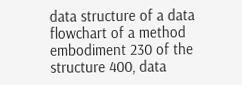data structure of a data flowchart of a method embodiment 230 of the structure 400, data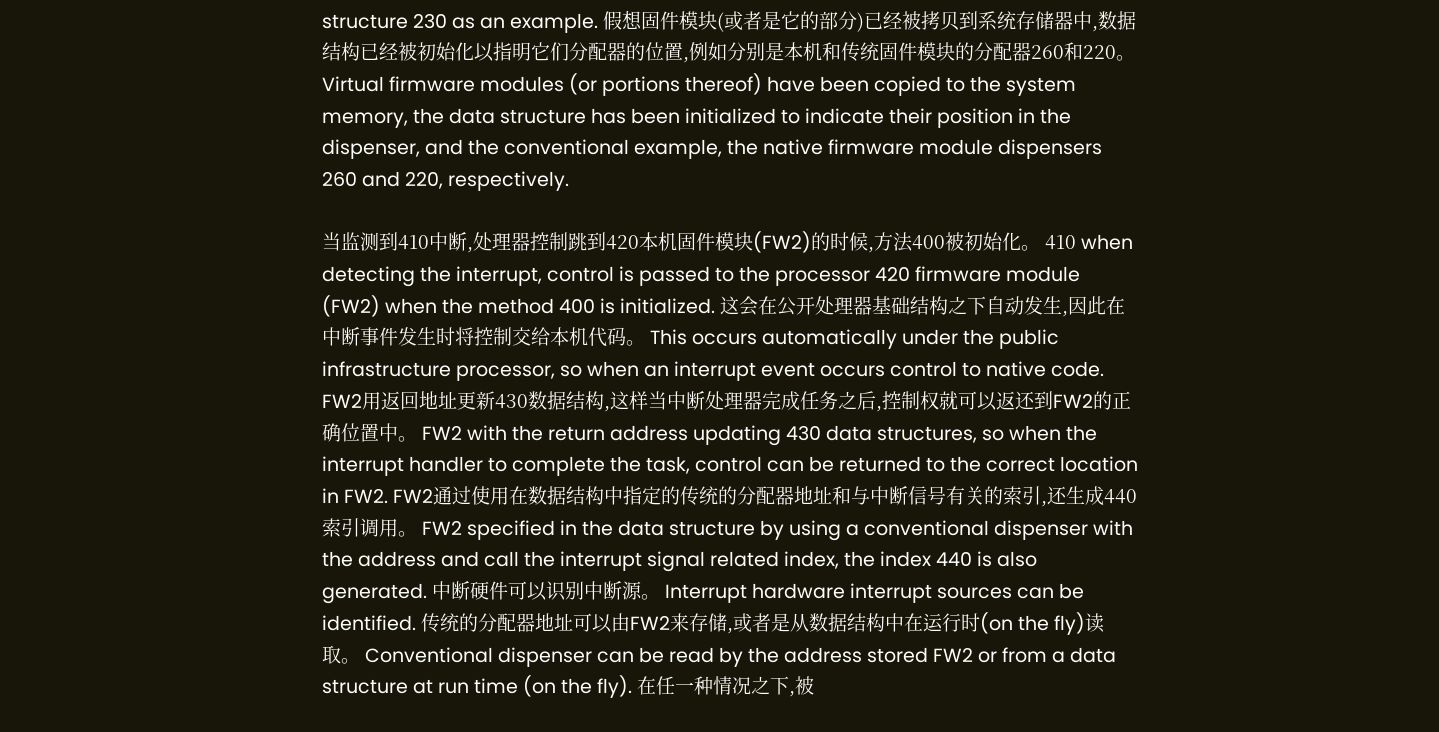structure 230 as an example. 假想固件模块(或者是它的部分)已经被拷贝到系统存储器中,数据结构已经被初始化以指明它们分配器的位置,例如分别是本机和传统固件模块的分配器260和220。 Virtual firmware modules (or portions thereof) have been copied to the system memory, the data structure has been initialized to indicate their position in the dispenser, and the conventional example, the native firmware module dispensers 260 and 220, respectively.

当监测到410中断,处理器控制跳到420本机固件模块(FW2)的时候,方法400被初始化。 410 when detecting the interrupt, control is passed to the processor 420 firmware module (FW2) when the method 400 is initialized. 这会在公开处理器基础结构之下自动发生,因此在中断事件发生时将控制交给本机代码。 This occurs automatically under the public infrastructure processor, so when an interrupt event occurs control to native code. FW2用返回地址更新430数据结构,这样当中断处理器完成任务之后,控制权就可以返还到FW2的正确位置中。 FW2 with the return address updating 430 data structures, so when the interrupt handler to complete the task, control can be returned to the correct location in FW2. FW2通过使用在数据结构中指定的传统的分配器地址和与中断信号有关的索引,还生成440索引调用。 FW2 specified in the data structure by using a conventional dispenser with the address and call the interrupt signal related index, the index 440 is also generated. 中断硬件可以识别中断源。 Interrupt hardware interrupt sources can be identified. 传统的分配器地址可以由FW2来存储,或者是从数据结构中在运行时(on the fly)读取。 Conventional dispenser can be read by the address stored FW2 or from a data structure at run time (on the fly). 在任一种情况之下,被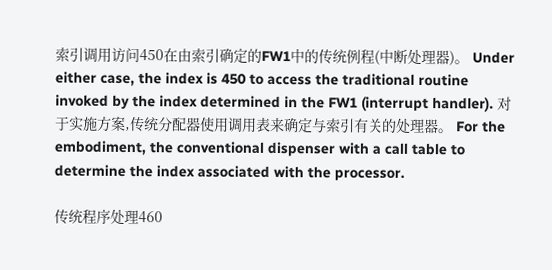索引调用访问450在由索引确定的FW1中的传统例程(中断处理器)。 Under either case, the index is 450 to access the traditional routine invoked by the index determined in the FW1 (interrupt handler). 对于实施方案,传统分配器使用调用表来确定与索引有关的处理器。 For the embodiment, the conventional dispenser with a call table to determine the index associated with the processor.

传统程序处理460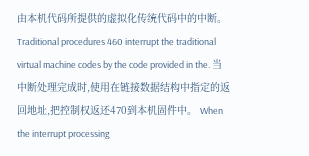由本机代码所提供的虚拟化传统代码中的中断。 Traditional procedures 460 interrupt the traditional virtual machine codes by the code provided in the. 当中断处理完成时,使用在链接数据结构中指定的返回地址,把控制权返还470到本机固件中。 When the interrupt processing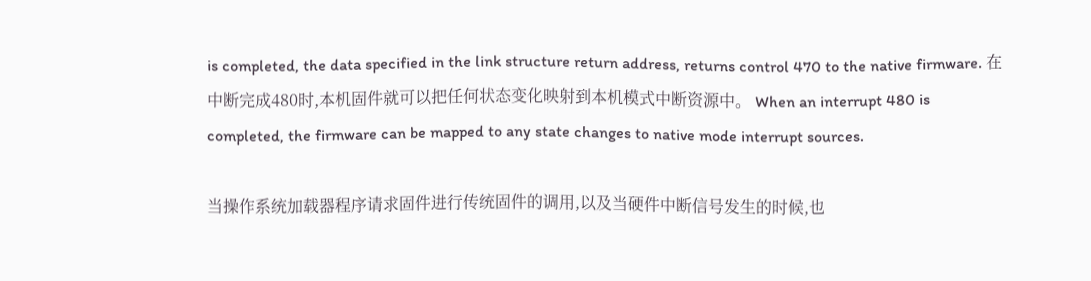is completed, the data specified in the link structure return address, returns control 470 to the native firmware. 在中断完成480时,本机固件就可以把任何状态变化映射到本机模式中断资源中。 When an interrupt 480 is completed, the firmware can be mapped to any state changes to native mode interrupt sources.

当操作系统加载器程序请求固件进行传统固件的调用,以及当硬件中断信号发生的时候,也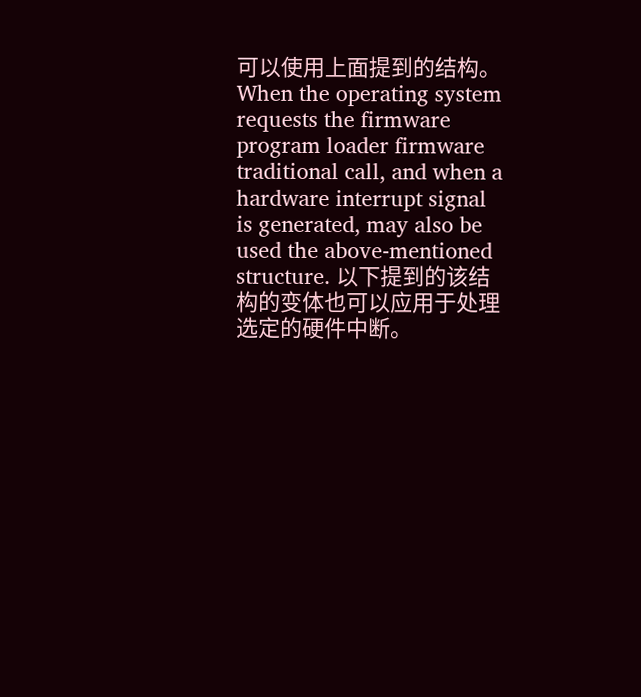可以使用上面提到的结构。 When the operating system requests the firmware program loader firmware traditional call, and when a hardware interrupt signal is generated, may also be used the above-mentioned structure. 以下提到的该结构的变体也可以应用于处理选定的硬件中断。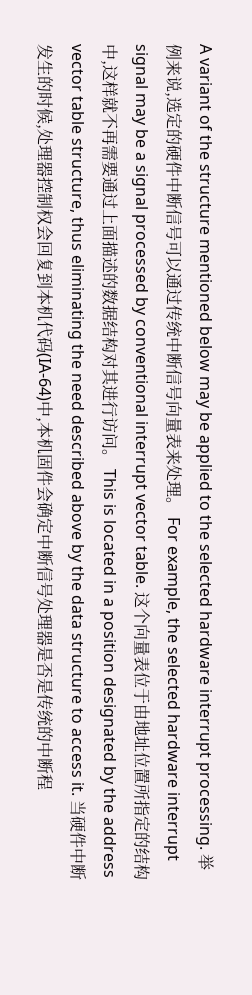A variant of the structure mentioned below may be applied to the selected hardware interrupt processing. 举例来说,选定的硬件中断信号可以通过传统中断信号向量表来处理。 For example, the selected hardware interrupt signal may be a signal processed by conventional interrupt vector table. 这个向量表位于由地址位置所指定的结构中,这样就不再需要通过上面描述的数据结构对其进行访问。 This is located in a position designated by the address vector table structure, thus eliminating the need described above by the data structure to access it. 当硬件中断发生的时候,处理器控制权会回复到本机代码(IA-64)中,本机固件会确定中断信号处理器是否是传统的中断程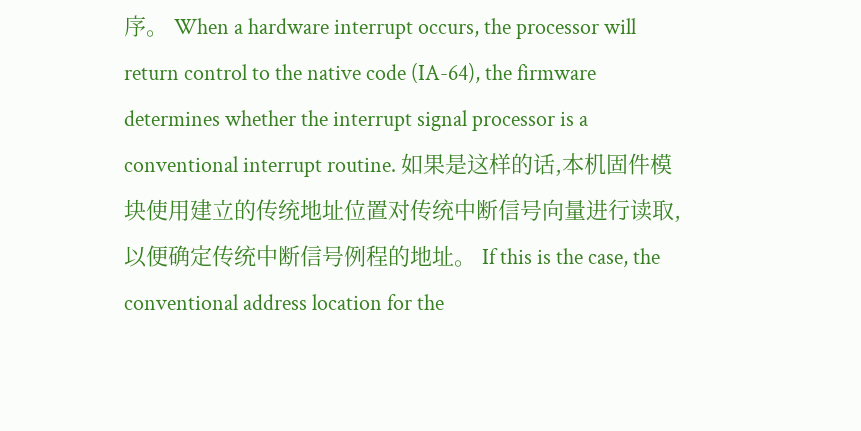序。 When a hardware interrupt occurs, the processor will return control to the native code (IA-64), the firmware determines whether the interrupt signal processor is a conventional interrupt routine. 如果是这样的话,本机固件模块使用建立的传统地址位置对传统中断信号向量进行读取,以便确定传统中断信号例程的地址。 If this is the case, the conventional address location for the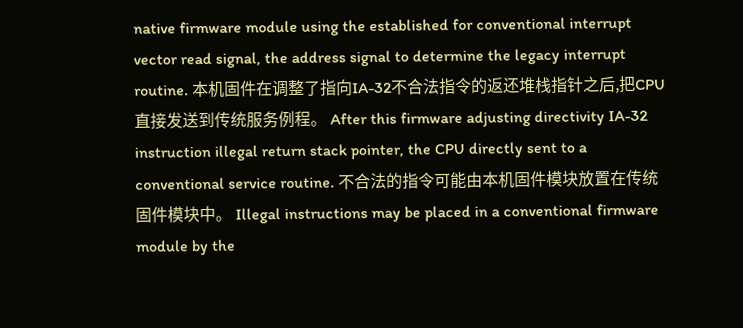native firmware module using the established for conventional interrupt vector read signal, the address signal to determine the legacy interrupt routine. 本机固件在调整了指向IA-32不合法指令的返还堆栈指针之后,把CPU直接发送到传统服务例程。 After this firmware adjusting directivity IA-32 instruction illegal return stack pointer, the CPU directly sent to a conventional service routine. 不合法的指令可能由本机固件模块放置在传统固件模块中。 Illegal instructions may be placed in a conventional firmware module by the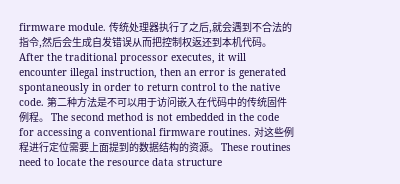firmware module. 传统处理器执行了之后,就会遇到不合法的指令,然后会生成自发错误从而把控制权返还到本机代码。 After the traditional processor executes, it will encounter illegal instruction, then an error is generated spontaneously in order to return control to the native code. 第二种方法是不可以用于访问嵌入在代码中的传统固件例程。 The second method is not embedded in the code for accessing a conventional firmware routines. 对这些例程进行定位需要上面提到的数据结构的资源。 These routines need to locate the resource data structure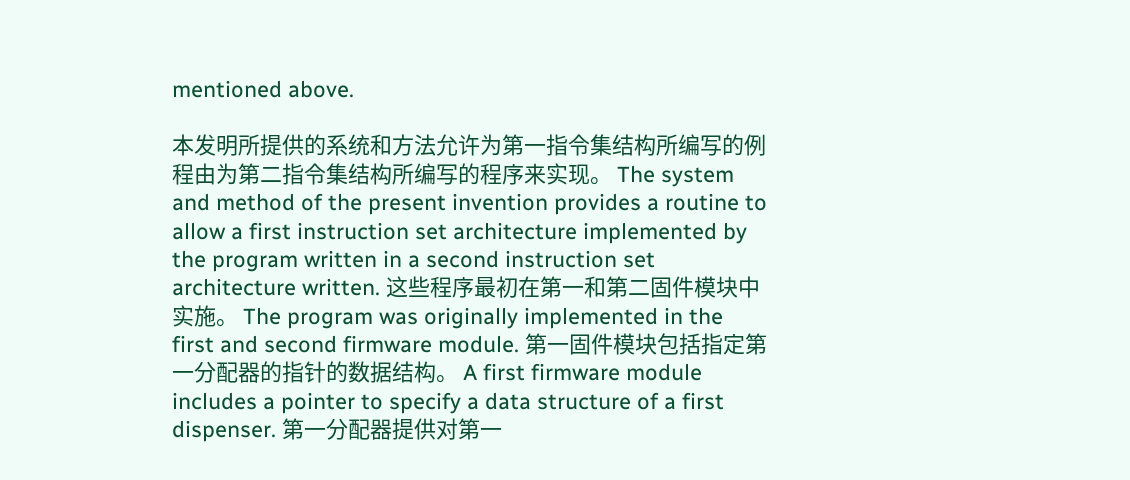mentioned above.

本发明所提供的系统和方法允许为第一指令集结构所编写的例程由为第二指令集结构所编写的程序来实现。 The system and method of the present invention provides a routine to allow a first instruction set architecture implemented by the program written in a second instruction set architecture written. 这些程序最初在第一和第二固件模块中实施。 The program was originally implemented in the first and second firmware module. 第一固件模块包括指定第一分配器的指针的数据结构。 A first firmware module includes a pointer to specify a data structure of a first dispenser. 第一分配器提供对第一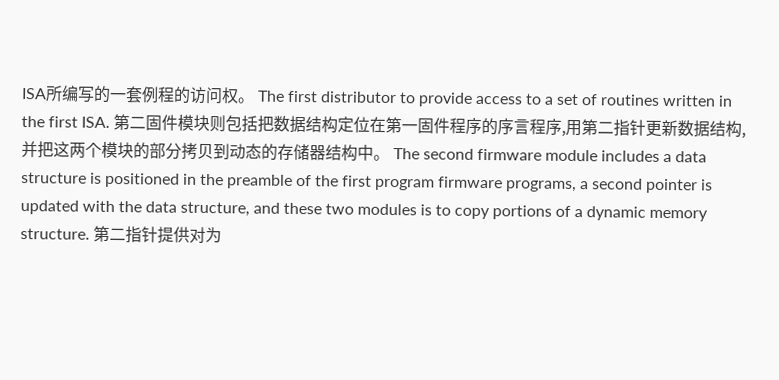ISA所编写的一套例程的访问权。 The first distributor to provide access to a set of routines written in the first ISA. 第二固件模块则包括把数据结构定位在第一固件程序的序言程序,用第二指针更新数据结构,并把这两个模块的部分拷贝到动态的存储器结构中。 The second firmware module includes a data structure is positioned in the preamble of the first program firmware programs, a second pointer is updated with the data structure, and these two modules is to copy portions of a dynamic memory structure. 第二指针提供对为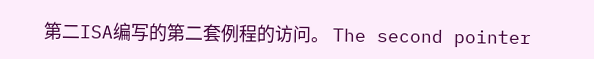第二ISA编写的第二套例程的访问。 The second pointer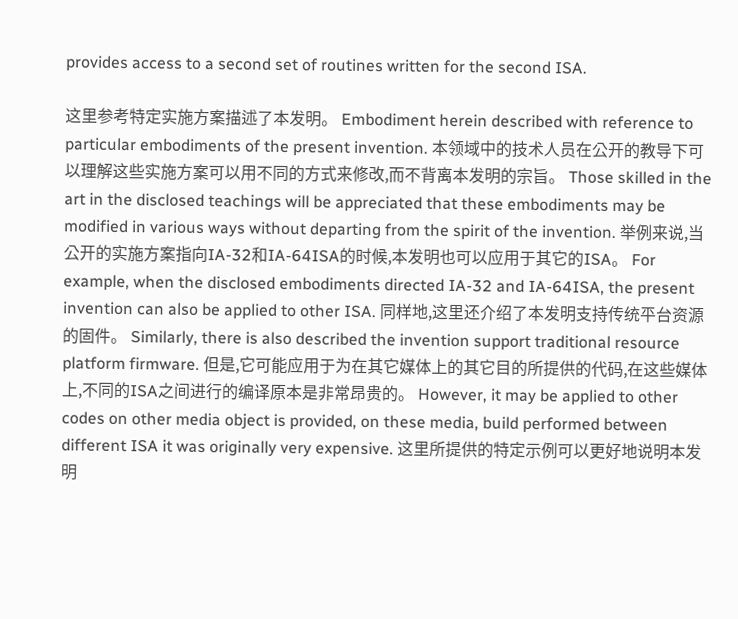provides access to a second set of routines written for the second ISA.

这里参考特定实施方案描述了本发明。 Embodiment herein described with reference to particular embodiments of the present invention. 本领域中的技术人员在公开的教导下可以理解这些实施方案可以用不同的方式来修改,而不背离本发明的宗旨。 Those skilled in the art in the disclosed teachings will be appreciated that these embodiments may be modified in various ways without departing from the spirit of the invention. 举例来说,当公开的实施方案指向IA-32和IA-64ISA的时候,本发明也可以应用于其它的ISA。 For example, when the disclosed embodiments directed IA-32 and IA-64ISA, the present invention can also be applied to other ISA. 同样地,这里还介绍了本发明支持传统平台资源的固件。 Similarly, there is also described the invention support traditional resource platform firmware. 但是,它可能应用于为在其它媒体上的其它目的所提供的代码,在这些媒体上,不同的ISA之间进行的编译原本是非常昂贵的。 However, it may be applied to other codes on other media object is provided, on these media, build performed between different ISA it was originally very expensive. 这里所提供的特定示例可以更好地说明本发明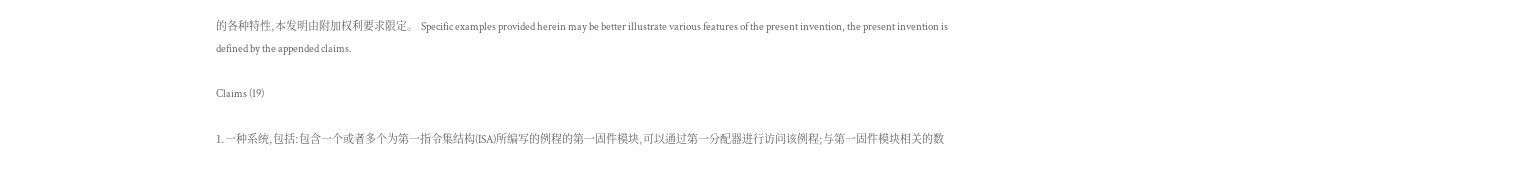的各种特性,本发明由附加权利要求限定。 Specific examples provided herein may be better illustrate various features of the present invention, the present invention is defined by the appended claims.

Claims (19)

1.一种系统,包括:包含一个或者多个为第一指令集结构(ISA)所编写的例程的第一固件模块,可以通过第一分配器进行访问该例程;与第一固件模块相关的数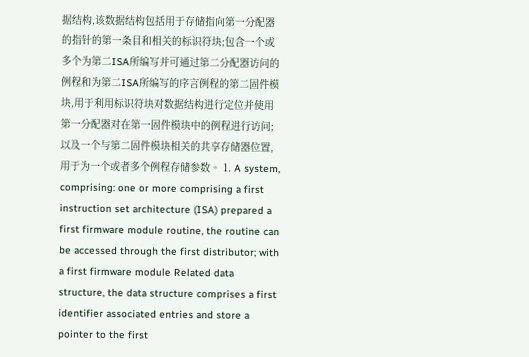据结构,该数据结构包括用于存储指向第一分配器的指针的第一条目和相关的标识符块;包含一个或多个为第二ISA所编写并可通过第二分配器访问的例程和为第二ISA所编写的序言例程的第二固件模块,用于利用标识符块对数据结构进行定位并使用第一分配器对在第一固件模块中的例程进行访问;以及一个与第二固件模块相关的共享存储器位置,用于为一个或者多个例程存储参数。 1. A system, comprising: one or more comprising a first instruction set architecture (ISA) prepared a first firmware module routine, the routine can be accessed through the first distributor; with a first firmware module Related data structure, the data structure comprises a first identifier associated entries and store a pointer to the first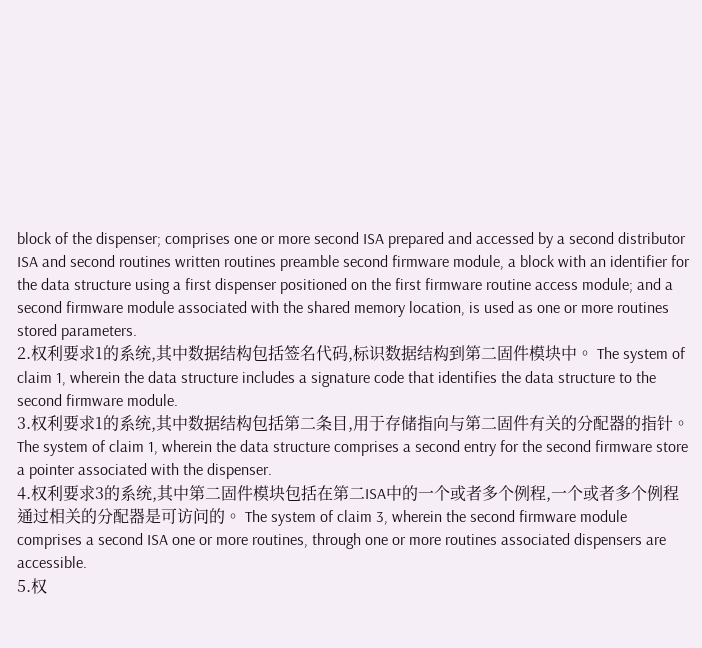block of the dispenser; comprises one or more second ISA prepared and accessed by a second distributor ISA and second routines written routines preamble second firmware module, a block with an identifier for the data structure using a first dispenser positioned on the first firmware routine access module; and a second firmware module associated with the shared memory location, is used as one or more routines stored parameters.
2.权利要求1的系统,其中数据结构包括签名代码,标识数据结构到第二固件模块中。 The system of claim 1, wherein the data structure includes a signature code that identifies the data structure to the second firmware module.
3.权利要求1的系统,其中数据结构包括第二条目,用于存储指向与第二固件有关的分配器的指针。 The system of claim 1, wherein the data structure comprises a second entry for the second firmware store a pointer associated with the dispenser.
4.权利要求3的系统,其中第二固件模块包括在第二ISA中的一个或者多个例程,一个或者多个例程通过相关的分配器是可访问的。 The system of claim 3, wherein the second firmware module comprises a second ISA one or more routines, through one or more routines associated dispensers are accessible.
5.权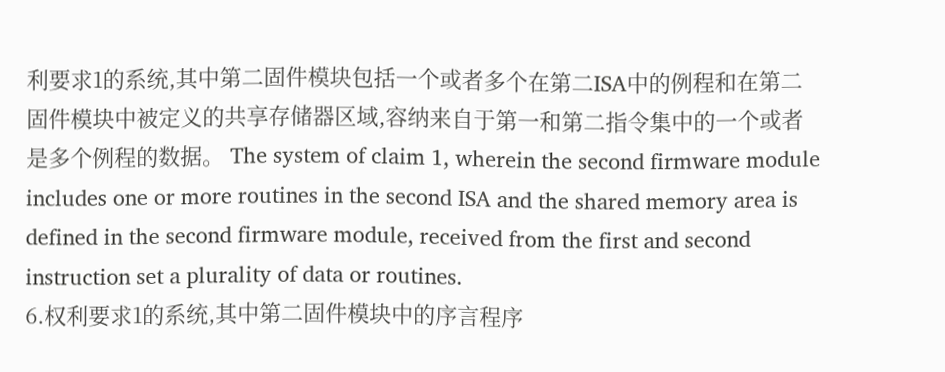利要求1的系统,其中第二固件模块包括一个或者多个在第二ISA中的例程和在第二固件模块中被定义的共享存储器区域,容纳来自于第一和第二指令集中的一个或者是多个例程的数据。 The system of claim 1, wherein the second firmware module includes one or more routines in the second ISA and the shared memory area is defined in the second firmware module, received from the first and second instruction set a plurality of data or routines.
6.权利要求1的系统,其中第二固件模块中的序言程序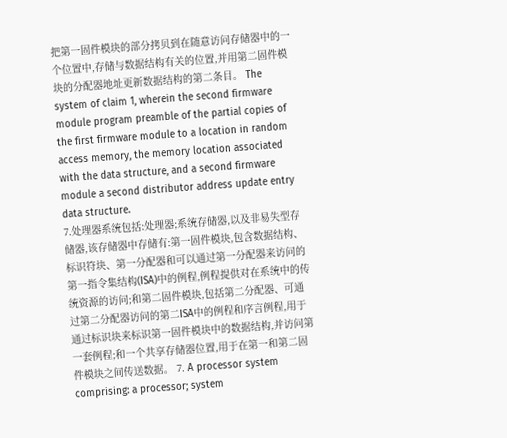把第一固件模块的部分拷贝到在随意访问存储器中的一个位置中,存储与数据结构有关的位置,并用第二固件模块的分配器地址更新数据结构的第二条目。 The system of claim 1, wherein the second firmware module program preamble of the partial copies of the first firmware module to a location in random access memory, the memory location associated with the data structure, and a second firmware module a second distributor address update entry data structure.
7.处理器系统包括:处理器;系统存储器,以及非易失型存储器,该存储器中存储有:第一固件模块,包含数据结构、标识符块、第一分配器和可以通过第一分配器来访问的第一指令集结构(ISA)中的例程,例程提供对在系统中的传统资源的访问;和第二固件模块,包括第二分配器、可通过第二分配器访问的第二ISA中的例程和序言例程,用于通过标识块来标识第一固件模块中的数据结构,并访问第一套例程;和一个共享存储器位置,用于在第一和第二固件模块之间传送数据。 7. A processor system comprising: a processor; system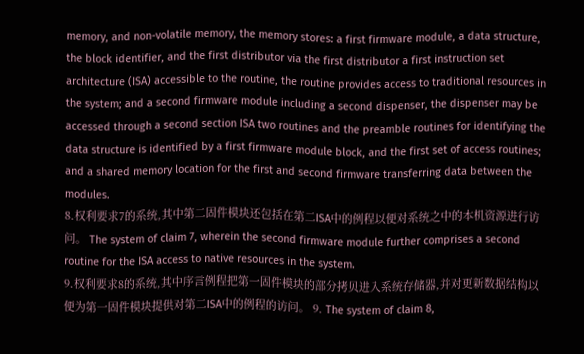memory, and non-volatile memory, the memory stores: a first firmware module, a data structure, the block identifier, and the first distributor via the first distributor a first instruction set architecture (ISA) accessible to the routine, the routine provides access to traditional resources in the system; and a second firmware module including a second dispenser, the dispenser may be accessed through a second section ISA two routines and the preamble routines for identifying the data structure is identified by a first firmware module block, and the first set of access routines; and a shared memory location for the first and second firmware transferring data between the modules.
8.权利要求7的系统,其中第二固件模块还包括在第二ISA中的例程以便对系统之中的本机资源进行访问。 The system of claim 7, wherein the second firmware module further comprises a second routine for the ISA access to native resources in the system.
9.权利要求8的系统,其中序言例程把第一固件模块的部分拷贝进入系统存储器,并对更新数据结构以便为第一固件模块提供对第二ISA中的例程的访问。 9. The system of claim 8,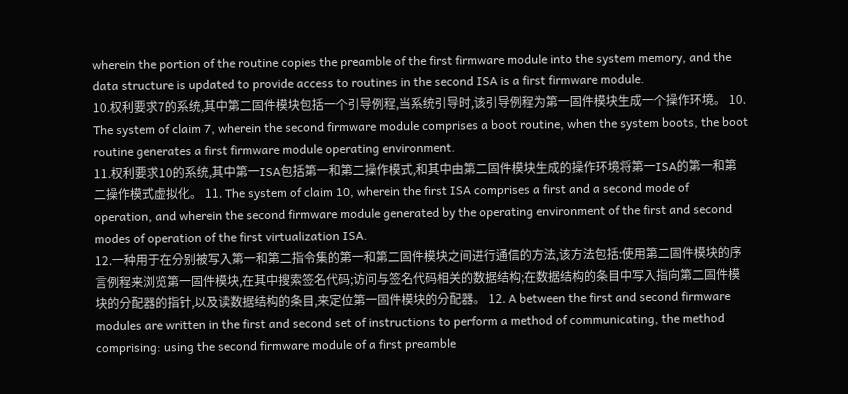wherein the portion of the routine copies the preamble of the first firmware module into the system memory, and the data structure is updated to provide access to routines in the second ISA is a first firmware module.
10.权利要求7的系统,其中第二固件模块包括一个引导例程,当系统引导时,该引导例程为第一固件模块生成一个操作环境。 10. The system of claim 7, wherein the second firmware module comprises a boot routine, when the system boots, the boot routine generates a first firmware module operating environment.
11.权利要求10的系统,其中第一ISA包括第一和第二操作模式,和其中由第二固件模块生成的操作环境将第一ISA的第一和第二操作模式虚拟化。 11. The system of claim 10, wherein the first ISA comprises a first and a second mode of operation, and wherein the second firmware module generated by the operating environment of the first and second modes of operation of the first virtualization ISA.
12.一种用于在分别被写入第一和第二指令集的第一和第二固件模块之间进行通信的方法,该方法包括:使用第二固件模块的序言例程来浏览第一固件模块,在其中搜索签名代码;访问与签名代码相关的数据结构;在数据结构的条目中写入指向第二固件模块的分配器的指针,以及读数据结构的条目,来定位第一固件模块的分配器。 12. A between the first and second firmware modules are written in the first and second set of instructions to perform a method of communicating, the method comprising: using the second firmware module of a first preamble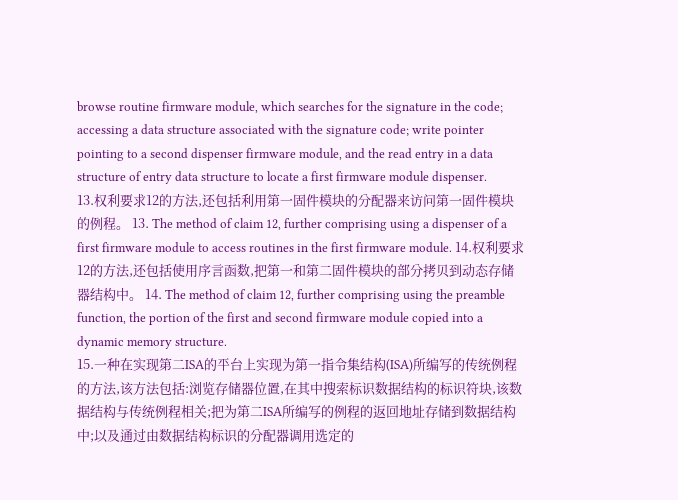browse routine firmware module, which searches for the signature in the code; accessing a data structure associated with the signature code; write pointer pointing to a second dispenser firmware module, and the read entry in a data structure of entry data structure to locate a first firmware module dispenser.
13.权利要求12的方法,还包括利用第一固件模块的分配器来访问第一固件模块的例程。 13. The method of claim 12, further comprising using a dispenser of a first firmware module to access routines in the first firmware module. 14.权利要求12的方法,还包括使用序言函数,把第一和第二固件模块的部分拷贝到动态存储器结构中。 14. The method of claim 12, further comprising using the preamble function, the portion of the first and second firmware module copied into a dynamic memory structure.
15.一种在实现第二ISA的平台上实现为第一指令集结构(ISA)所编写的传统例程的方法,该方法包括:浏览存储器位置,在其中搜索标识数据结构的标识符块,该数据结构与传统例程相关;把为第二ISA所编写的例程的返回地址存储到数据结构中;以及通过由数据结构标识的分配器调用选定的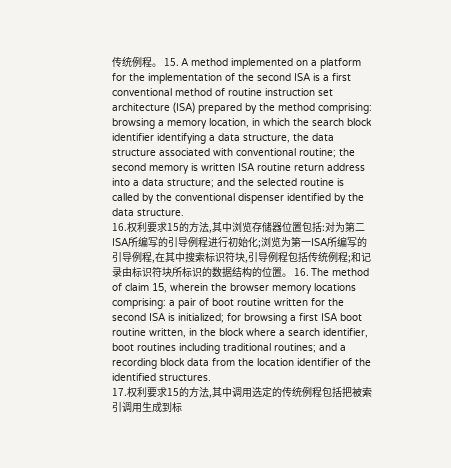传统例程。 15. A method implemented on a platform for the implementation of the second ISA is a first conventional method of routine instruction set architecture (ISA) prepared by the method comprising: browsing a memory location, in which the search block identifier identifying a data structure, the data structure associated with conventional routine; the second memory is written ISA routine return address into a data structure; and the selected routine is called by the conventional dispenser identified by the data structure.
16.权利要求15的方法,其中浏览存储器位置包括:对为第二ISA所编写的引导例程进行初始化;浏览为第一ISA所编写的引导例程,在其中搜索标识符块,引导例程包括传统例程;和记录由标识符块所标识的数据结构的位置。 16. The method of claim 15, wherein the browser memory locations comprising: a pair of boot routine written for the second ISA is initialized; for browsing a first ISA boot routine written, in the block where a search identifier, boot routines including traditional routines; and a recording block data from the location identifier of the identified structures.
17.权利要求15的方法,其中调用选定的传统例程包括把被索引调用生成到标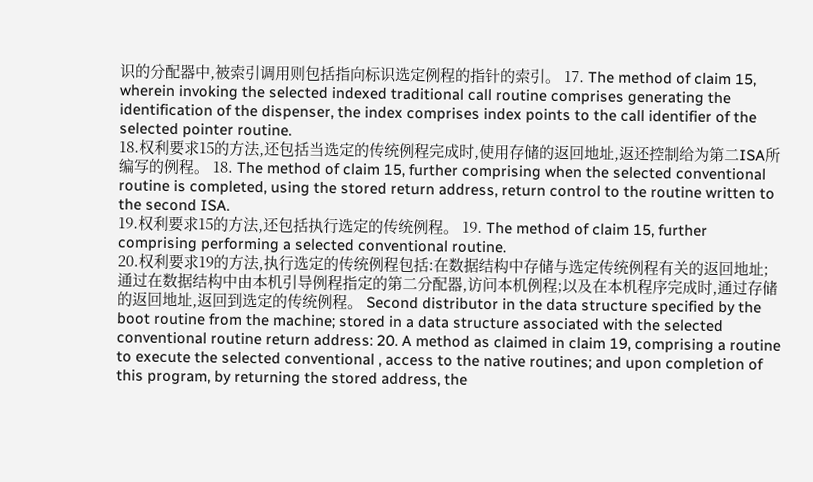识的分配器中,被索引调用则包括指向标识选定例程的指针的索引。 17. The method of claim 15, wherein invoking the selected indexed traditional call routine comprises generating the identification of the dispenser, the index comprises index points to the call identifier of the selected pointer routine.
18.权利要求15的方法,还包括当选定的传统例程完成时,使用存储的返回地址,返还控制给为第二ISA所编写的例程。 18. The method of claim 15, further comprising when the selected conventional routine is completed, using the stored return address, return control to the routine written to the second ISA.
19.权利要求15的方法,还包括执行选定的传统例程。 19. The method of claim 15, further comprising performing a selected conventional routine.
20.权利要求19的方法,执行选定的传统例程包括:在数据结构中存储与选定传统例程有关的返回地址;通过在数据结构中由本机引导例程指定的第二分配器,访问本机例程;以及在本机程序完成时,通过存储的返回地址,返回到选定的传统例程。 Second distributor in the data structure specified by the boot routine from the machine; stored in a data structure associated with the selected conventional routine return address: 20. A method as claimed in claim 19, comprising a routine to execute the selected conventional , access to the native routines; and upon completion of this program, by returning the stored address, the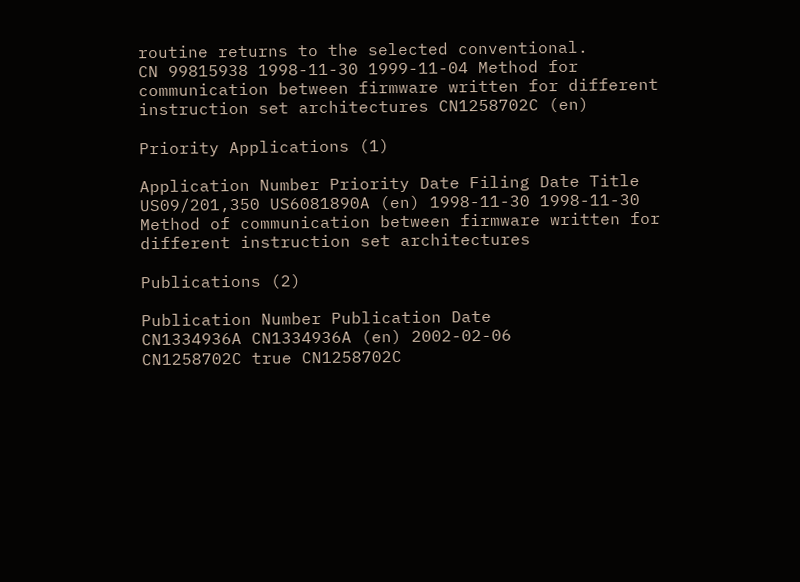routine returns to the selected conventional.
CN 99815938 1998-11-30 1999-11-04 Method for communication between firmware written for different instruction set architectures CN1258702C (en)

Priority Applications (1)

Application Number Priority Date Filing Date Title
US09/201,350 US6081890A (en) 1998-11-30 1998-11-30 Method of communication between firmware written for different instruction set architectures

Publications (2)

Publication Number Publication Date
CN1334936A CN1334936A (en) 2002-02-06
CN1258702C true CN1258702C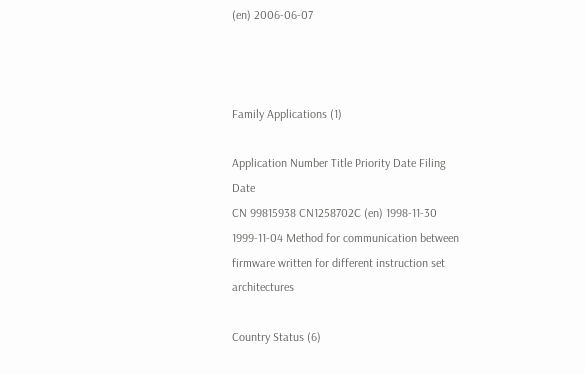(en) 2006-06-07



Family Applications (1)

Application Number Title Priority Date Filing Date
CN 99815938 CN1258702C (en) 1998-11-30 1999-11-04 Method for communication between firmware written for different instruction set architectures

Country Status (6)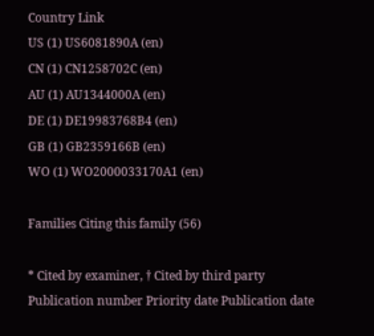Country Link
US (1) US6081890A (en)
CN (1) CN1258702C (en)
AU (1) AU1344000A (en)
DE (1) DE19983768B4 (en)
GB (1) GB2359166B (en)
WO (1) WO2000033170A1 (en)

Families Citing this family (56)

* Cited by examiner, † Cited by third party
Publication number Priority date Publication date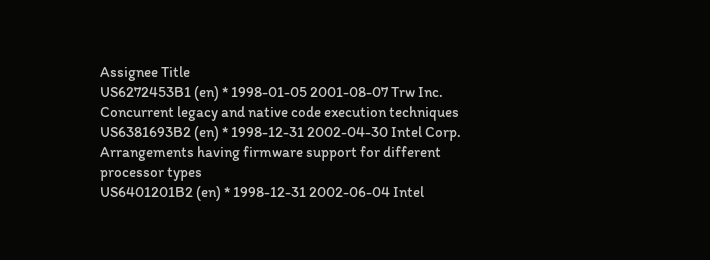Assignee Title
US6272453B1 (en) * 1998-01-05 2001-08-07 Trw Inc. Concurrent legacy and native code execution techniques
US6381693B2 (en) * 1998-12-31 2002-04-30 Intel Corp. Arrangements having firmware support for different processor types
US6401201B2 (en) * 1998-12-31 2002-06-04 Intel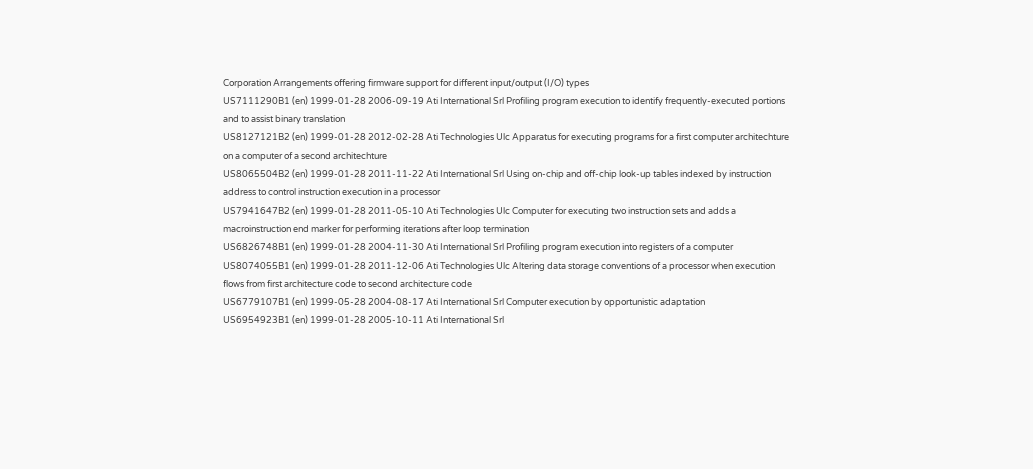Corporation Arrangements offering firmware support for different input/output (I/O) types
US7111290B1 (en) 1999-01-28 2006-09-19 Ati International Srl Profiling program execution to identify frequently-executed portions and to assist binary translation
US8127121B2 (en) 1999-01-28 2012-02-28 Ati Technologies Ulc Apparatus for executing programs for a first computer architechture on a computer of a second architechture
US8065504B2 (en) 1999-01-28 2011-11-22 Ati International Srl Using on-chip and off-chip look-up tables indexed by instruction address to control instruction execution in a processor
US7941647B2 (en) 1999-01-28 2011-05-10 Ati Technologies Ulc Computer for executing two instruction sets and adds a macroinstruction end marker for performing iterations after loop termination
US6826748B1 (en) 1999-01-28 2004-11-30 Ati International Srl Profiling program execution into registers of a computer
US8074055B1 (en) 1999-01-28 2011-12-06 Ati Technologies Ulc Altering data storage conventions of a processor when execution flows from first architecture code to second architecture code
US6779107B1 (en) 1999-05-28 2004-08-17 Ati International Srl Computer execution by opportunistic adaptation
US6954923B1 (en) 1999-01-28 2005-10-11 Ati International Srl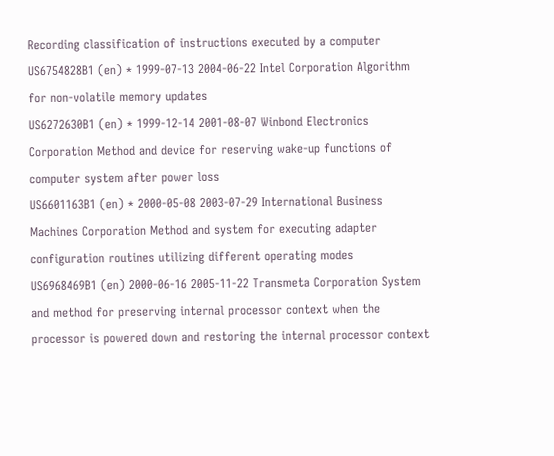Recording classification of instructions executed by a computer
US6754828B1 (en) * 1999-07-13 2004-06-22 Intel Corporation Algorithm for non-volatile memory updates
US6272630B1 (en) * 1999-12-14 2001-08-07 Winbond Electronics Corporation Method and device for reserving wake-up functions of computer system after power loss
US6601163B1 (en) * 2000-05-08 2003-07-29 International Business Machines Corporation Method and system for executing adapter configuration routines utilizing different operating modes
US6968469B1 (en) 2000-06-16 2005-11-22 Transmeta Corporation System and method for preserving internal processor context when the processor is powered down and restoring the internal processor context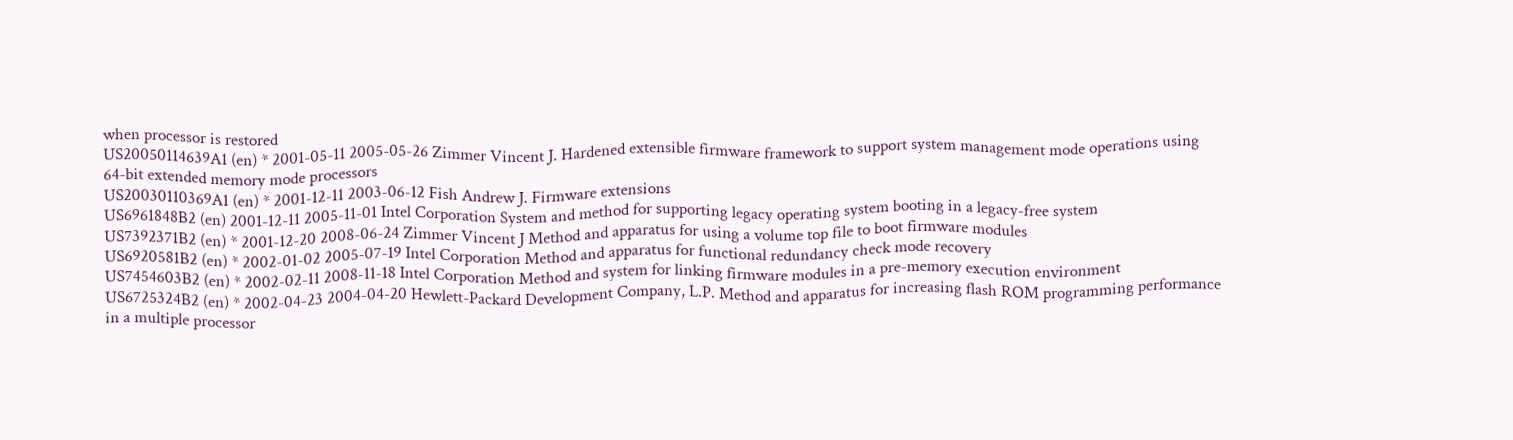when processor is restored
US20050114639A1 (en) * 2001-05-11 2005-05-26 Zimmer Vincent J. Hardened extensible firmware framework to support system management mode operations using 64-bit extended memory mode processors
US20030110369A1 (en) * 2001-12-11 2003-06-12 Fish Andrew J. Firmware extensions
US6961848B2 (en) 2001-12-11 2005-11-01 Intel Corporation System and method for supporting legacy operating system booting in a legacy-free system
US7392371B2 (en) * 2001-12-20 2008-06-24 Zimmer Vincent J Method and apparatus for using a volume top file to boot firmware modules
US6920581B2 (en) * 2002-01-02 2005-07-19 Intel Corporation Method and apparatus for functional redundancy check mode recovery
US7454603B2 (en) * 2002-02-11 2008-11-18 Intel Corporation Method and system for linking firmware modules in a pre-memory execution environment
US6725324B2 (en) * 2002-04-23 2004-04-20 Hewlett-Packard Development Company, L.P. Method and apparatus for increasing flash ROM programming performance in a multiple processor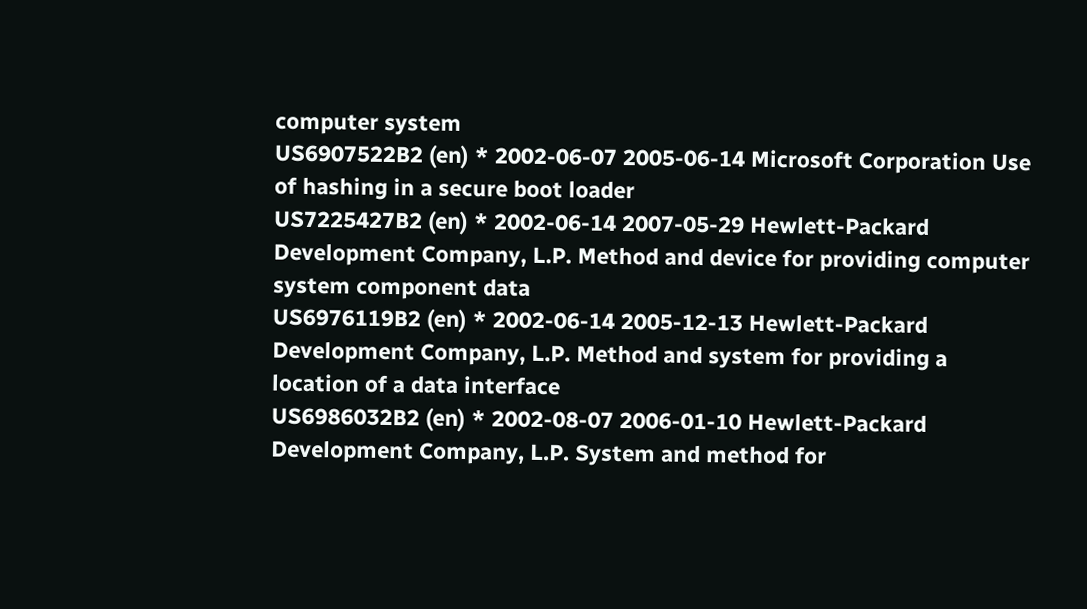computer system
US6907522B2 (en) * 2002-06-07 2005-06-14 Microsoft Corporation Use of hashing in a secure boot loader
US7225427B2 (en) * 2002-06-14 2007-05-29 Hewlett-Packard Development Company, L.P. Method and device for providing computer system component data
US6976119B2 (en) * 2002-06-14 2005-12-13 Hewlett-Packard Development Company, L.P. Method and system for providing a location of a data interface
US6986032B2 (en) * 2002-08-07 2006-01-10 Hewlett-Packard Development Company, L.P. System and method for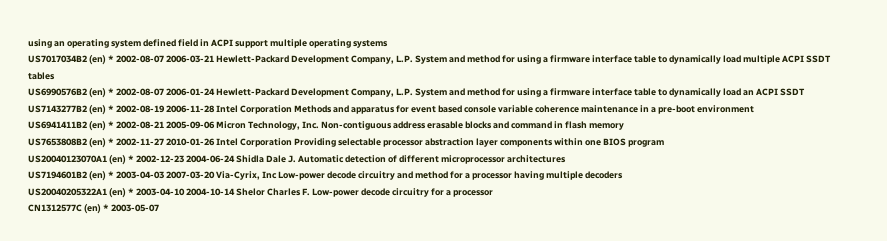using an operating system defined field in ACPI support multiple operating systems
US7017034B2 (en) * 2002-08-07 2006-03-21 Hewlett-Packard Development Company, L.P. System and method for using a firmware interface table to dynamically load multiple ACPI SSDT tables
US6990576B2 (en) * 2002-08-07 2006-01-24 Hewlett-Packard Development Company, L.P. System and method for using a firmware interface table to dynamically load an ACPI SSDT
US7143277B2 (en) * 2002-08-19 2006-11-28 Intel Corporation Methods and apparatus for event based console variable coherence maintenance in a pre-boot environment
US6941411B2 (en) * 2002-08-21 2005-09-06 Micron Technology, Inc. Non-contiguous address erasable blocks and command in flash memory
US7653808B2 (en) * 2002-11-27 2010-01-26 Intel Corporation Providing selectable processor abstraction layer components within one BIOS program
US20040123070A1 (en) * 2002-12-23 2004-06-24 Shidla Dale J. Automatic detection of different microprocessor architectures
US7194601B2 (en) * 2003-04-03 2007-03-20 Via-Cyrix, Inc Low-power decode circuitry and method for a processor having multiple decoders
US20040205322A1 (en) * 2003-04-10 2004-10-14 Shelor Charles F. Low-power decode circuitry for a processor
CN1312577C (en) * 2003-05-07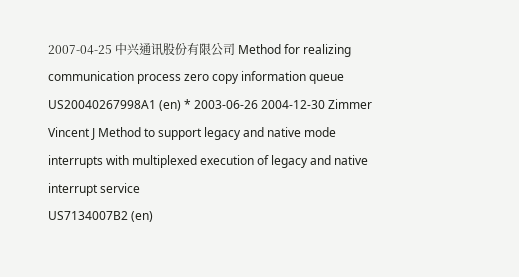2007-04-25 中兴通讯股份有限公司 Method for realizing communication process zero copy information queue
US20040267998A1 (en) * 2003-06-26 2004-12-30 Zimmer Vincent J Method to support legacy and native mode interrupts with multiplexed execution of legacy and native interrupt service
US7134007B2 (en)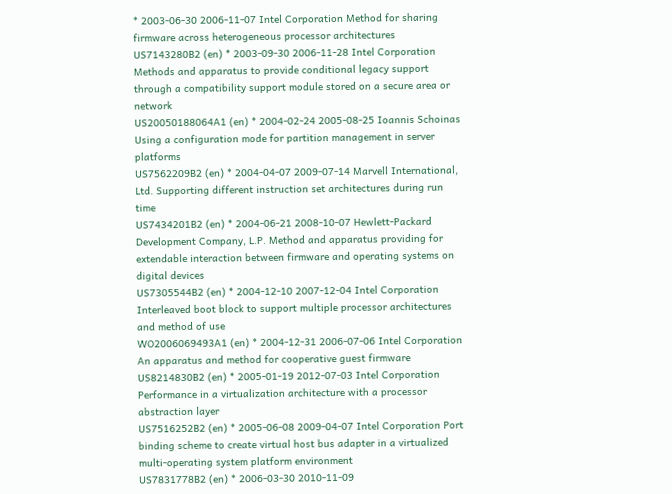* 2003-06-30 2006-11-07 Intel Corporation Method for sharing firmware across heterogeneous processor architectures
US7143280B2 (en) * 2003-09-30 2006-11-28 Intel Corporation Methods and apparatus to provide conditional legacy support through a compatibility support module stored on a secure area or network
US20050188064A1 (en) * 2004-02-24 2005-08-25 Ioannis Schoinas Using a configuration mode for partition management in server platforms
US7562209B2 (en) * 2004-04-07 2009-07-14 Marvell International, Ltd. Supporting different instruction set architectures during run time
US7434201B2 (en) * 2004-06-21 2008-10-07 Hewlett-Packard Development Company, L.P. Method and apparatus providing for extendable interaction between firmware and operating systems on digital devices
US7305544B2 (en) * 2004-12-10 2007-12-04 Intel Corporation Interleaved boot block to support multiple processor architectures and method of use
WO2006069493A1 (en) * 2004-12-31 2006-07-06 Intel Corporation An apparatus and method for cooperative guest firmware
US8214830B2 (en) * 2005-01-19 2012-07-03 Intel Corporation Performance in a virtualization architecture with a processor abstraction layer
US7516252B2 (en) * 2005-06-08 2009-04-07 Intel Corporation Port binding scheme to create virtual host bus adapter in a virtualized multi-operating system platform environment
US7831778B2 (en) * 2006-03-30 2010-11-09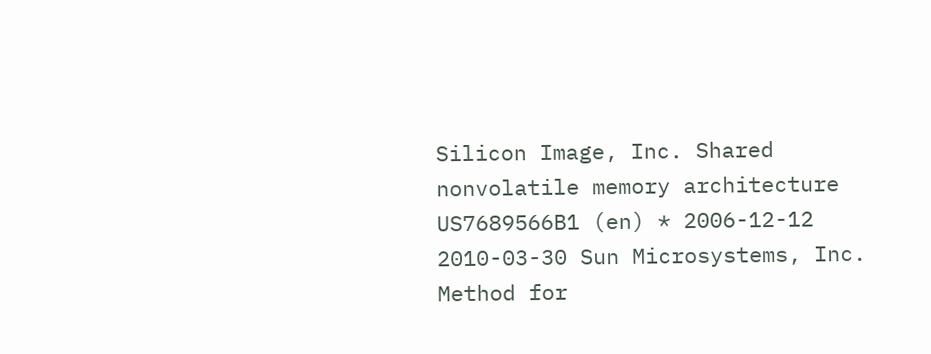Silicon Image, Inc. Shared nonvolatile memory architecture
US7689566B1 (en) * 2006-12-12 2010-03-30 Sun Microsystems, Inc. Method for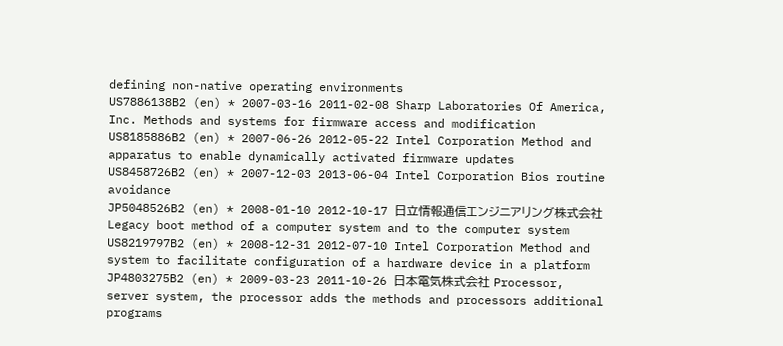defining non-native operating environments
US7886138B2 (en) * 2007-03-16 2011-02-08 Sharp Laboratories Of America, Inc. Methods and systems for firmware access and modification
US8185886B2 (en) * 2007-06-26 2012-05-22 Intel Corporation Method and apparatus to enable dynamically activated firmware updates
US8458726B2 (en) * 2007-12-03 2013-06-04 Intel Corporation Bios routine avoidance
JP5048526B2 (en) * 2008-01-10 2012-10-17 日立情報通信エンジニアリング株式会社 Legacy boot method of a computer system and to the computer system
US8219797B2 (en) * 2008-12-31 2012-07-10 Intel Corporation Method and system to facilitate configuration of a hardware device in a platform
JP4803275B2 (en) * 2009-03-23 2011-10-26 日本電気株式会社 Processor, server system, the processor adds the methods and processors additional programs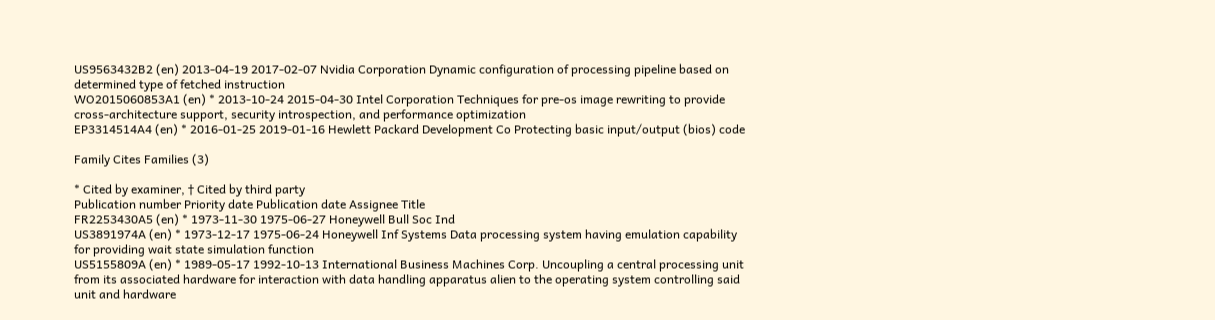US9563432B2 (en) 2013-04-19 2017-02-07 Nvidia Corporation Dynamic configuration of processing pipeline based on determined type of fetched instruction
WO2015060853A1 (en) * 2013-10-24 2015-04-30 Intel Corporation Techniques for pre-os image rewriting to provide cross-architecture support, security introspection, and performance optimization
EP3314514A4 (en) * 2016-01-25 2019-01-16 Hewlett Packard Development Co Protecting basic input/output (bios) code

Family Cites Families (3)

* Cited by examiner, † Cited by third party
Publication number Priority date Publication date Assignee Title
FR2253430A5 (en) * 1973-11-30 1975-06-27 Honeywell Bull Soc Ind
US3891974A (en) * 1973-12-17 1975-06-24 Honeywell Inf Systems Data processing system having emulation capability for providing wait state simulation function
US5155809A (en) * 1989-05-17 1992-10-13 International Business Machines Corp. Uncoupling a central processing unit from its associated hardware for interaction with data handling apparatus alien to the operating system controlling said unit and hardware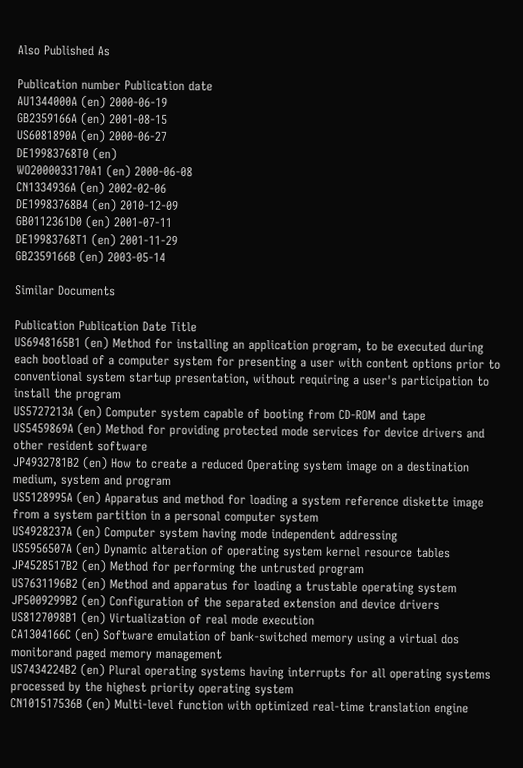Also Published As

Publication number Publication date
AU1344000A (en) 2000-06-19
GB2359166A (en) 2001-08-15
US6081890A (en) 2000-06-27
DE19983768T0 (en)
WO2000033170A1 (en) 2000-06-08
CN1334936A (en) 2002-02-06
DE19983768B4 (en) 2010-12-09
GB0112361D0 (en) 2001-07-11
DE19983768T1 (en) 2001-11-29
GB2359166B (en) 2003-05-14

Similar Documents

Publication Publication Date Title
US6948165B1 (en) Method for installing an application program, to be executed during each bootload of a computer system for presenting a user with content options prior to conventional system startup presentation, without requiring a user's participation to install the program
US5727213A (en) Computer system capable of booting from CD-ROM and tape
US5459869A (en) Method for providing protected mode services for device drivers and other resident software
JP4932781B2 (en) How to create a reduced Operating system image on a destination medium, system and program
US5128995A (en) Apparatus and method for loading a system reference diskette image from a system partition in a personal computer system
US4928237A (en) Computer system having mode independent addressing
US5956507A (en) Dynamic alteration of operating system kernel resource tables
JP4528517B2 (en) Method for performing the untrusted program
US7631196B2 (en) Method and apparatus for loading a trustable operating system
JP5009299B2 (en) Configuration of the separated extension and device drivers
US8127098B1 (en) Virtualization of real mode execution
CA1304166C (en) Software emulation of bank-switched memory using a virtual dos monitorand paged memory management
US7434224B2 (en) Plural operating systems having interrupts for all operating systems processed by the highest priority operating system
CN101517536B (en) Multi-level function with optimized real-time translation engine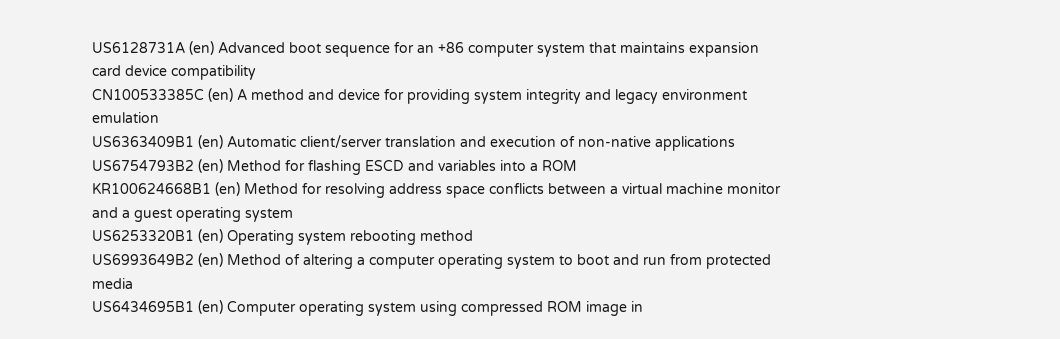US6128731A (en) Advanced boot sequence for an +86 computer system that maintains expansion card device compatibility
CN100533385C (en) A method and device for providing system integrity and legacy environment emulation
US6363409B1 (en) Automatic client/server translation and execution of non-native applications
US6754793B2 (en) Method for flashing ESCD and variables into a ROM
KR100624668B1 (en) Method for resolving address space conflicts between a virtual machine monitor and a guest operating system
US6253320B1 (en) Operating system rebooting method
US6993649B2 (en) Method of altering a computer operating system to boot and run from protected media
US6434695B1 (en) Computer operating system using compressed ROM image in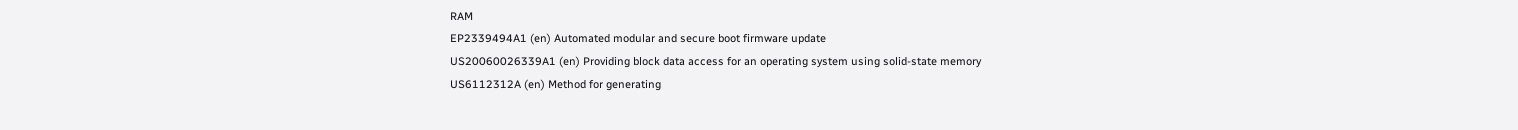RAM
EP2339494A1 (en) Automated modular and secure boot firmware update
US20060026339A1 (en) Providing block data access for an operating system using solid-state memory
US6112312A (en) Method for generating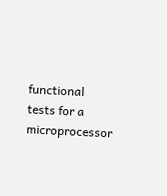functional tests for a microprocessor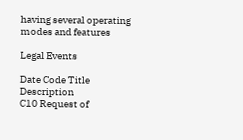having several operating modes and features

Legal Events

Date Code Title Description
C10 Request of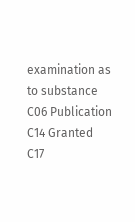examination as to substance
C06 Publication
C14 Granted
C17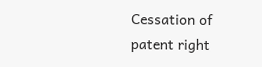Cessation of patent right